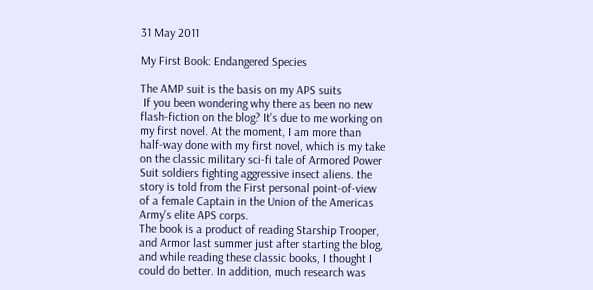31 May 2011

My First Book: Endangered Species

The AMP suit is the basis on my APS suits
 If you been wondering why there as been no new flash-fiction on the blog? It's due to me working on my first novel. At the moment, I am more than half-way done with my first novel, which is my take on the classic military sci-fi tale of Armored Power Suit soldiers fighting aggressive insect aliens. the story is told from the First personal point-of-view of a female Captain in the Union of the Americas Army's elite APS corps.
The book is a product of reading Starship Trooper, and Armor last summer just after starting the blog, and while reading these classic books, I thought I could do better. In addition, much research was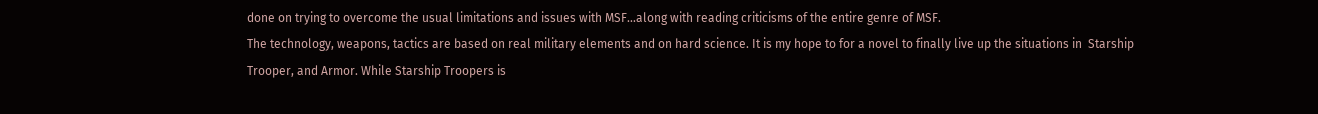done on trying to overcome the usual limitations and issues with MSF...along with reading criticisms of the entire genre of MSF.
The technology, weapons, tactics are based on real military elements and on hard science. It is my hope to for a novel to finally live up the situations in  Starship Trooper, and Armor. While Starship Troopers is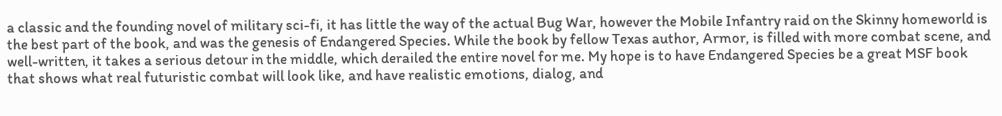a classic and the founding novel of military sci-fi, it has little the way of the actual Bug War, however the Mobile Infantry raid on the Skinny homeworld is the best part of the book, and was the genesis of Endangered Species. While the book by fellow Texas author, Armor, is filled with more combat scene, and well-written, it takes a serious detour in the middle, which derailed the entire novel for me. My hope is to have Endangered Species be a great MSF book that shows what real futuristic combat will look like, and have realistic emotions, dialog, and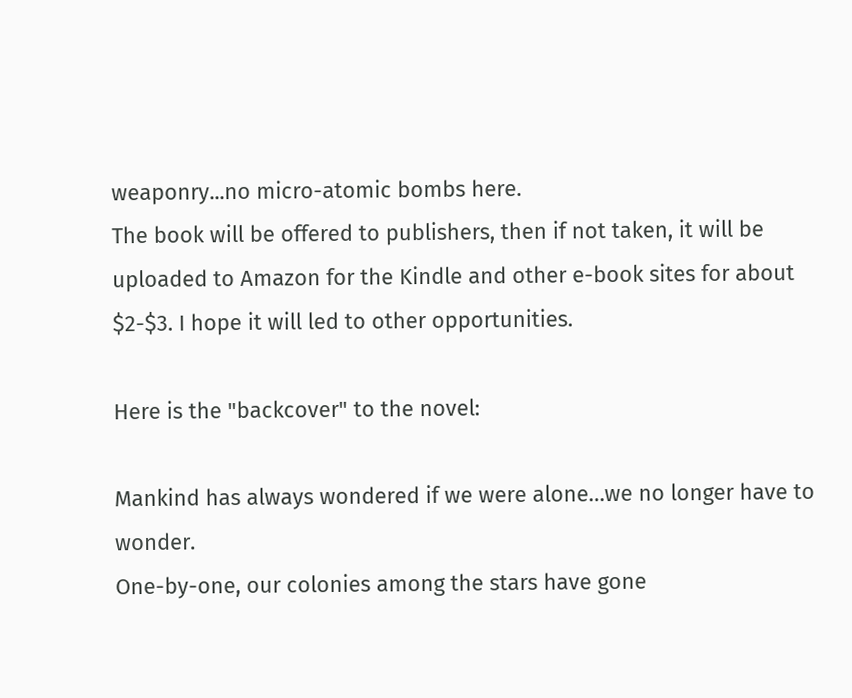weaponry...no micro-atomic bombs here.
The book will be offered to publishers, then if not taken, it will be uploaded to Amazon for the Kindle and other e-book sites for about $2-$3. I hope it will led to other opportunities.

Here is the "backcover" to the novel:

Mankind has always wondered if we were alone…we no longer have to wonder.
One-by-one, our colonies among the stars have gone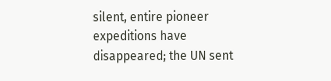silent, entire pioneer expeditions have disappeared; the UN sent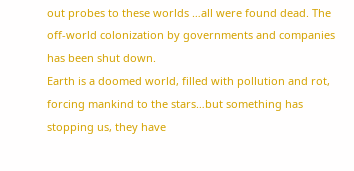out probes to these worlds …all were found dead. The off-world colonization by governments and companies has been shut down.
Earth is a doomed world, filled with pollution and rot, forcing mankind to the stars…but something has stopping us, they have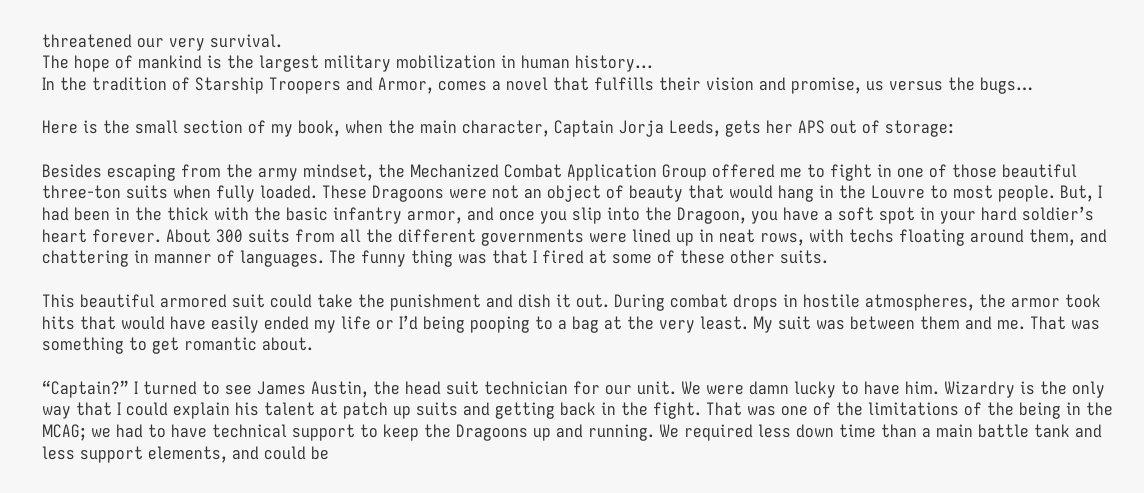threatened our very survival.
The hope of mankind is the largest military mobilization in human history...
In the tradition of Starship Troopers and Armor, comes a novel that fulfills their vision and promise, us versus the bugs…

Here is the small section of my book, when the main character, Captain Jorja Leeds, gets her APS out of storage:

Besides escaping from the army mindset, the Mechanized Combat Application Group offered me to fight in one of those beautiful three-ton suits when fully loaded. These Dragoons were not an object of beauty that would hang in the Louvre to most people. But, I had been in the thick with the basic infantry armor, and once you slip into the Dragoon, you have a soft spot in your hard soldier’s heart forever. About 300 suits from all the different governments were lined up in neat rows, with techs floating around them, and chattering in manner of languages. The funny thing was that I fired at some of these other suits.

This beautiful armored suit could take the punishment and dish it out. During combat drops in hostile atmospheres, the armor took hits that would have easily ended my life or I’d being pooping to a bag at the very least. My suit was between them and me. That was something to get romantic about.

“Captain?” I turned to see James Austin, the head suit technician for our unit. We were damn lucky to have him. Wizardry is the only way that I could explain his talent at patch up suits and getting back in the fight. That was one of the limitations of the being in the MCAG; we had to have technical support to keep the Dragoons up and running. We required less down time than a main battle tank and less support elements, and could be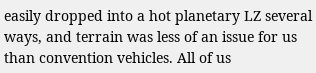easily dropped into a hot planetary LZ several ways, and terrain was less of an issue for us than convention vehicles. All of us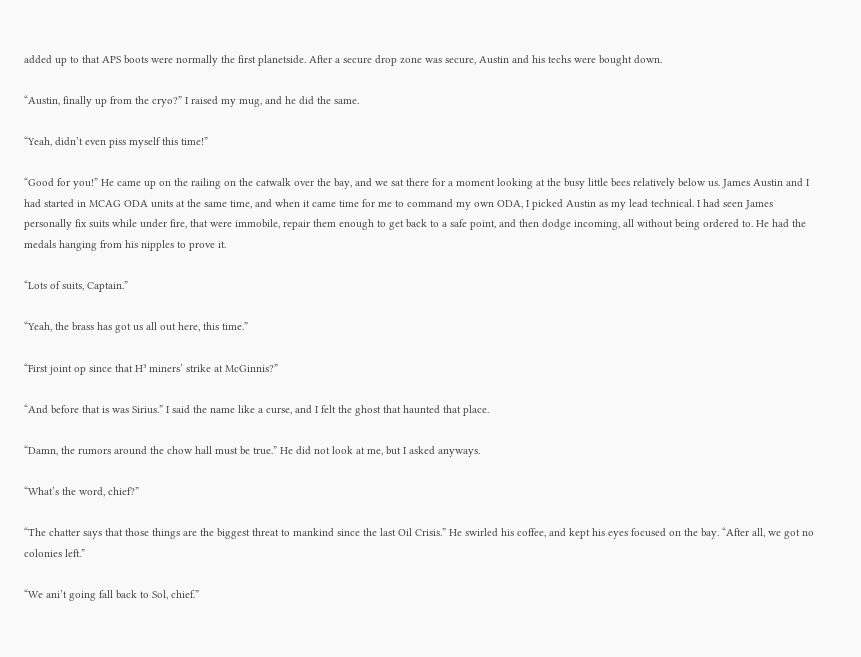added up to that APS boots were normally the first planetside. After a secure drop zone was secure, Austin and his techs were bought down.

“Austin, finally up from the cryo?” I raised my mug, and he did the same.

“Yeah, didn’t even piss myself this time!”

“Good for you!” He came up on the railing on the catwalk over the bay, and we sat there for a moment looking at the busy little bees relatively below us. James Austin and I had started in MCAG ODA units at the same time, and when it came time for me to command my own ODA, I picked Austin as my lead technical. I had seen James personally fix suits while under fire, that were immobile, repair them enough to get back to a safe point, and then dodge incoming, all without being ordered to. He had the medals hanging from his nipples to prove it.

“Lots of suits, Captain.”

“Yeah, the brass has got us all out here, this time.”

“First joint op since that H³ miners’ strike at McGinnis?”

“And before that is was Sirius.” I said the name like a curse, and I felt the ghost that haunted that place.

“Damn, the rumors around the chow hall must be true.” He did not look at me, but I asked anyways.

“What’s the word, chief?”

“The chatter says that those things are the biggest threat to mankind since the last Oil Crisis.” He swirled his coffee, and kept his eyes focused on the bay. “After all, we got no colonies left.”

“We ani’t going fall back to Sol, chief.”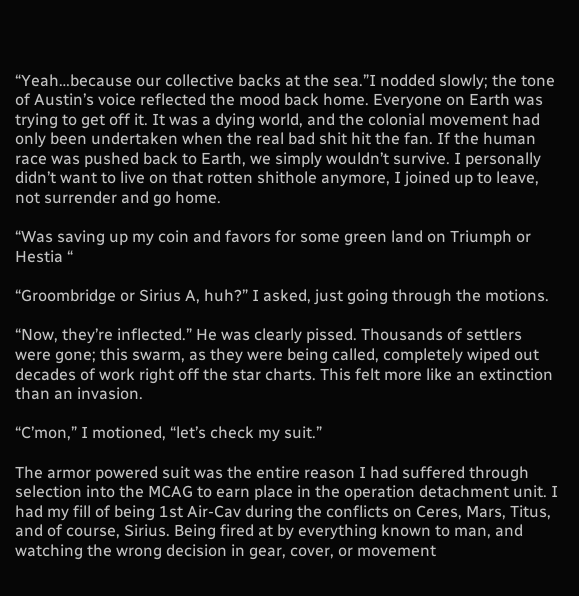“Yeah…because our collective backs at the sea.”I nodded slowly; the tone of Austin’s voice reflected the mood back home. Everyone on Earth was trying to get off it. It was a dying world, and the colonial movement had only been undertaken when the real bad shit hit the fan. If the human race was pushed back to Earth, we simply wouldn’t survive. I personally didn’t want to live on that rotten shithole anymore, I joined up to leave, not surrender and go home.

“Was saving up my coin and favors for some green land on Triumph or Hestia “

“Groombridge or Sirius A, huh?” I asked, just going through the motions.

“Now, they’re inflected.” He was clearly pissed. Thousands of settlers were gone; this swarm, as they were being called, completely wiped out decades of work right off the star charts. This felt more like an extinction than an invasion.

“C’mon,” I motioned, “let’s check my suit.”

The armor powered suit was the entire reason I had suffered through selection into the MCAG to earn place in the operation detachment unit. I had my fill of being 1st Air-Cav during the conflicts on Ceres, Mars, Titus, and of course, Sirius. Being fired at by everything known to man, and watching the wrong decision in gear, cover, or movement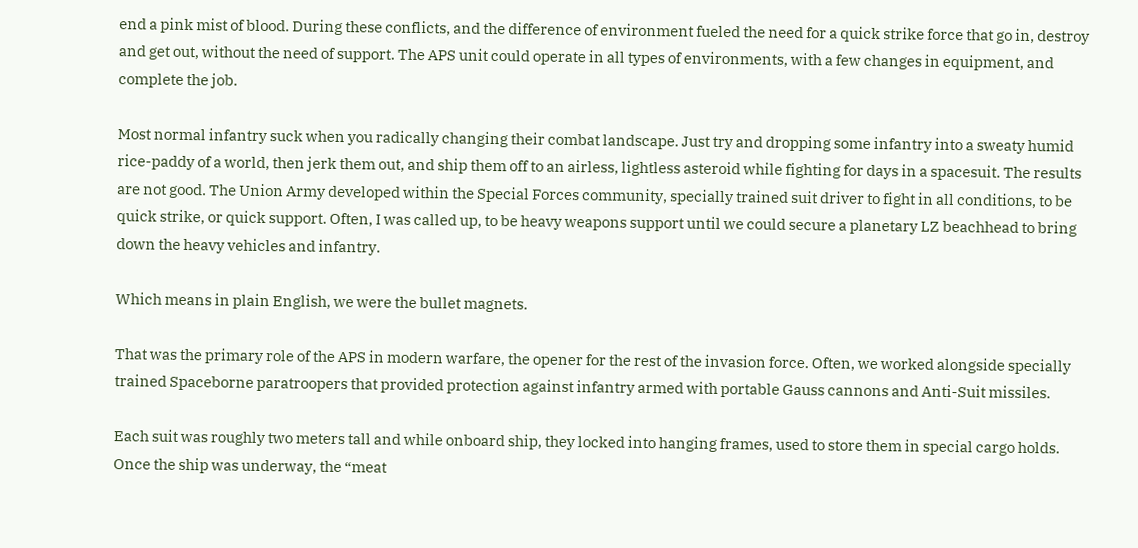end a pink mist of blood. During these conflicts, and the difference of environment fueled the need for a quick strike force that go in, destroy and get out, without the need of support. The APS unit could operate in all types of environments, with a few changes in equipment, and complete the job.

Most normal infantry suck when you radically changing their combat landscape. Just try and dropping some infantry into a sweaty humid rice-paddy of a world, then jerk them out, and ship them off to an airless, lightless asteroid while fighting for days in a spacesuit. The results are not good. The Union Army developed within the Special Forces community, specially trained suit driver to fight in all conditions, to be quick strike, or quick support. Often, I was called up, to be heavy weapons support until we could secure a planetary LZ beachhead to bring down the heavy vehicles and infantry.

Which means in plain English, we were the bullet magnets.

That was the primary role of the APS in modern warfare, the opener for the rest of the invasion force. Often, we worked alongside specially trained Spaceborne paratroopers that provided protection against infantry armed with portable Gauss cannons and Anti-Suit missiles.

Each suit was roughly two meters tall and while onboard ship, they locked into hanging frames, used to store them in special cargo holds. Once the ship was underway, the “meat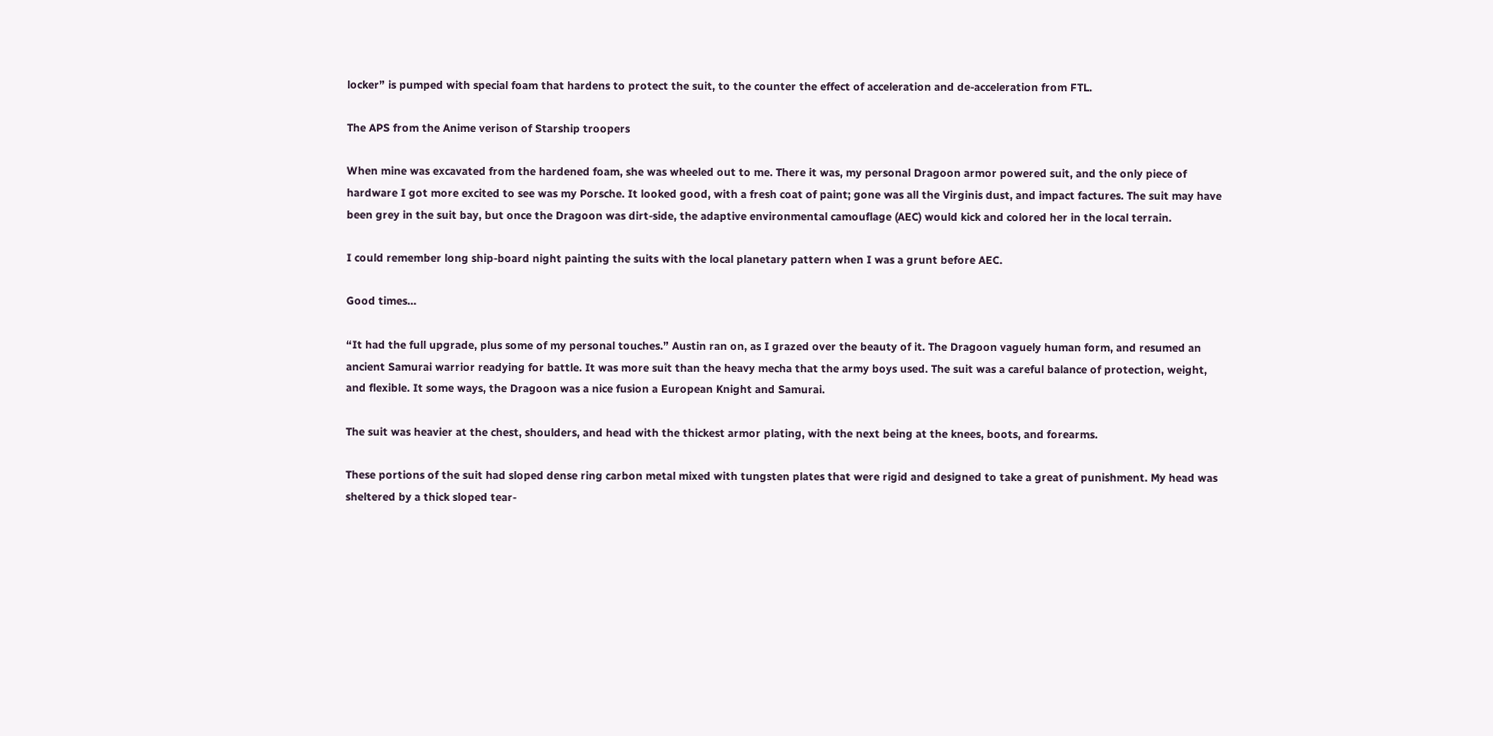locker” is pumped with special foam that hardens to protect the suit, to the counter the effect of acceleration and de-acceleration from FTL.

The APS from the Anime verison of Starship troopers

When mine was excavated from the hardened foam, she was wheeled out to me. There it was, my personal Dragoon armor powered suit, and the only piece of hardware I got more excited to see was my Porsche. It looked good, with a fresh coat of paint; gone was all the Virginis dust, and impact factures. The suit may have been grey in the suit bay, but once the Dragoon was dirt-side, the adaptive environmental camouflage (AEC) would kick and colored her in the local terrain.

I could remember long ship-board night painting the suits with the local planetary pattern when I was a grunt before AEC.

Good times…

“It had the full upgrade, plus some of my personal touches.” Austin ran on, as I grazed over the beauty of it. The Dragoon vaguely human form, and resumed an ancient Samurai warrior readying for battle. It was more suit than the heavy mecha that the army boys used. The suit was a careful balance of protection, weight, and flexible. It some ways, the Dragoon was a nice fusion a European Knight and Samurai.

The suit was heavier at the chest, shoulders, and head with the thickest armor plating, with the next being at the knees, boots, and forearms.

These portions of the suit had sloped dense ring carbon metal mixed with tungsten plates that were rigid and designed to take a great of punishment. My head was sheltered by a thick sloped tear-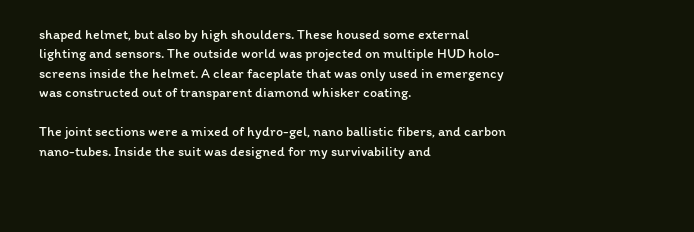shaped helmet, but also by high shoulders. These housed some external lighting and sensors. The outside world was projected on multiple HUD holo-screens inside the helmet. A clear faceplate that was only used in emergency was constructed out of transparent diamond whisker coating.

The joint sections were a mixed of hydro-gel, nano ballistic fibers, and carbon nano-tubes. Inside the suit was designed for my survivability and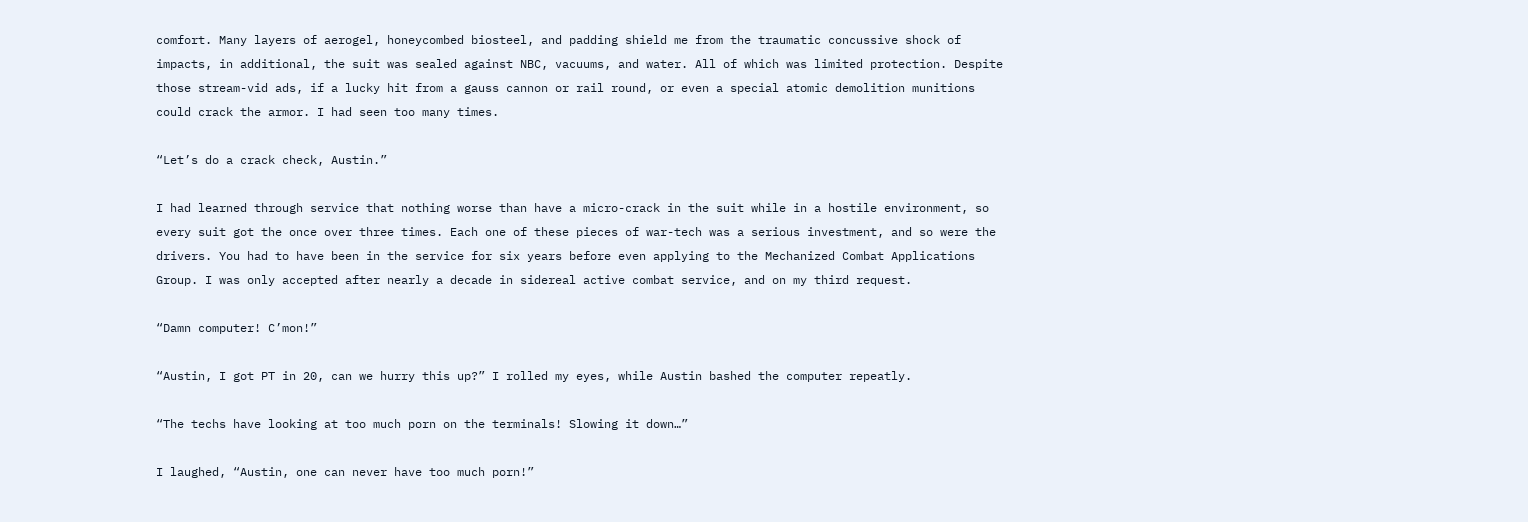comfort. Many layers of aerogel, honeycombed biosteel, and padding shield me from the traumatic concussive shock of impacts, in additional, the suit was sealed against NBC, vacuums, and water. All of which was limited protection. Despite those stream-vid ads, if a lucky hit from a gauss cannon or rail round, or even a special atomic demolition munitions could crack the armor. I had seen too many times.

“Let’s do a crack check, Austin.”

I had learned through service that nothing worse than have a micro-crack in the suit while in a hostile environment, so every suit got the once over three times. Each one of these pieces of war-tech was a serious investment, and so were the drivers. You had to have been in the service for six years before even applying to the Mechanized Combat Applications Group. I was only accepted after nearly a decade in sidereal active combat service, and on my third request.

“Damn computer! C’mon!”

“Austin, I got PT in 20, can we hurry this up?” I rolled my eyes, while Austin bashed the computer repeatly.

“The techs have looking at too much porn on the terminals! Slowing it down…”

I laughed, “Austin, one can never have too much porn!”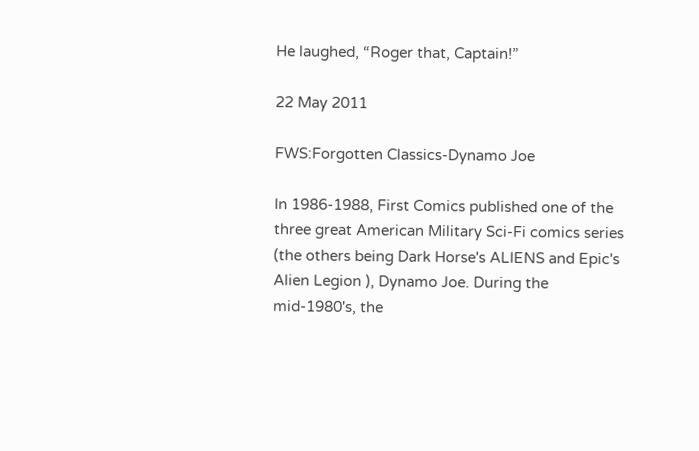He laughed, “Roger that, Captain!”

22 May 2011

FWS:Forgotten Classics-Dynamo Joe

In 1986-1988, First Comics published one of the three great American Military Sci-Fi comics series (the others being Dark Horse's ALIENS and Epic's Alien Legion ), Dynamo Joe. During the mid-1980's, the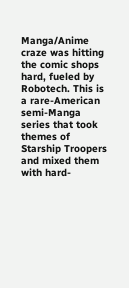Manga/Anime craze was hitting the comic shops hard, fueled by Robotech. This is a rare-American semi-Manga series that took themes of Starship Troopers and mixed them with hard-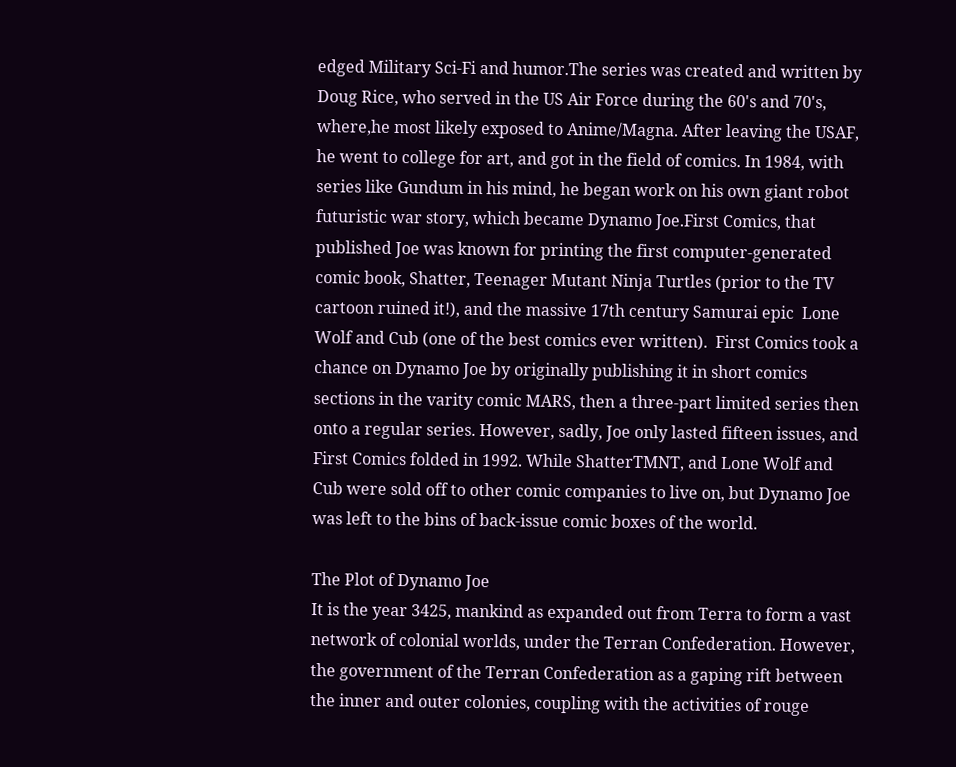edged Military Sci-Fi and humor.The series was created and written by Doug Rice, who served in the US Air Force during the 60's and 70's, where,he most likely exposed to Anime/Magna. After leaving the USAF, he went to college for art, and got in the field of comics. In 1984, with series like Gundum in his mind, he began work on his own giant robot futuristic war story, which became Dynamo Joe.First Comics, that published Joe was known for printing the first computer-generated comic book, Shatter, Teenager Mutant Ninja Turtles (prior to the TV cartoon ruined it!), and the massive 17th century Samurai epic  Lone Wolf and Cub (one of the best comics ever written).  First Comics took a chance on Dynamo Joe by originally publishing it in short comics sections in the varity comic MARS, then a three-part limited series then onto a regular series. However, sadly, Joe only lasted fifteen issues, and First Comics folded in 1992. While ShatterTMNT, and Lone Wolf and Cub were sold off to other comic companies to live on, but Dynamo Joe was left to the bins of back-issue comic boxes of the world.

The Plot of Dynamo Joe
It is the year 3425, mankind as expanded out from Terra to form a vast network of colonial worlds, under the Terran Confederation. However, the government of the Terran Confederation as a gaping rift between the inner and outer colonies, coupling with the activities of rouge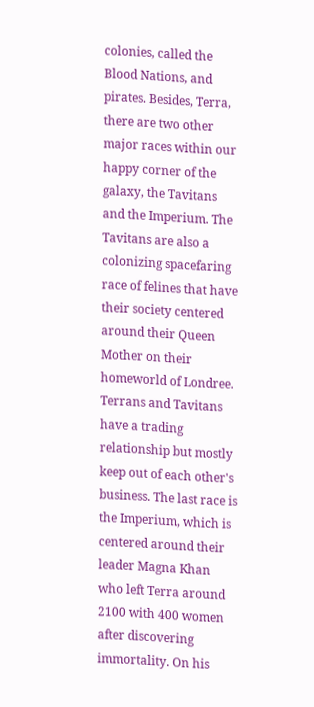colonies, called the Blood Nations, and pirates. Besides, Terra, there are two other major races within our happy corner of the galaxy, the Tavitans and the Imperium. The Tavitans are also a colonizing spacefaring race of felines that have their society centered around their Queen Mother on their homeworld of Londree. Terrans and Tavitans have a trading relationship but mostly keep out of each other's business. The last race is the Imperium, which is centered around their leader Magna Khan who left Terra around 2100 with 400 women after discovering immortality. On his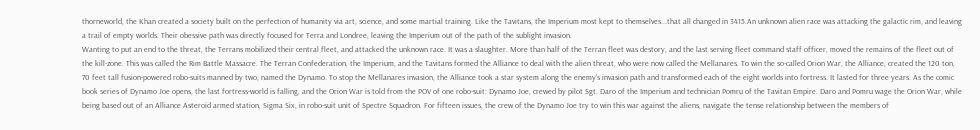thorneworld, the Khan created a society built on the perfection of humanity via art, science, and some martial training. Like the Tavitans, the Imperium most kept to themselves...that all changed in 3415.An unknown alien race was attacking the galactic rim, and leaving a trail of empty worlds. Their obessive path was directly focused for Terra and Londree, leaving the Imperium out of the path of the sublight invasion.
Wanting to put an end to the threat, the Terrans mobilized their central fleet, and attacked the unknown race. It was a slaughter. More than half of the Terran fleet was destory, and the last serving fleet command staff officer, moved the remains of the fleet out of the kill-zone. This was called the Rim Battle Massacre. The Terran Confederation, the Imperium, and the Tavitans formed the Alliance to deal with the alien threat, who were now called the Mellanares. To win the so-called Orion War, the Alliance, created the 120 ton, 70 feet tall fusion-powered robo-suits manned by two, named the Dynamo. To stop the Mellanares invasion, the Alliance took a star system along the enemy's invasion path and transformed each of the eight worlds into fortress. It lasted for three years. As the comic book series of Dynamo Joe opens, the last fortress-world is falling, and the Orion War is told from the POV of one robo-suit: Dynamo Joe, crewed by pilot Sgt. Daro of the Imperium and technician Pomru of the Tavitan Empire. Daro and Pomru wage the Orion War, while being based out of an Alliance Asteroid armed station, Sigma Six, in robo-suit unit of Spectre Squadron. For fifteen issues, the crew of the Dynamo Joe try to win this war against the aliens, navigate the tense relationship between the members of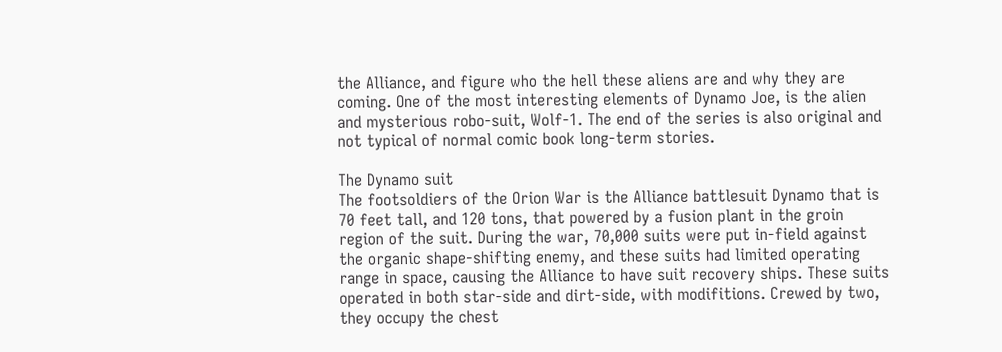the Alliance, and figure who the hell these aliens are and why they are coming. One of the most interesting elements of Dynamo Joe, is the alien and mysterious robo-suit, Wolf-1. The end of the series is also original and not typical of normal comic book long-term stories.

The Dynamo suit
The footsoldiers of the Orion War is the Alliance battlesuit Dynamo that is 70 feet tall, and 120 tons, that powered by a fusion plant in the groin region of the suit. During the war, 70,000 suits were put in-field against the organic shape-shifting enemy, and these suits had limited operating range in space, causing the Alliance to have suit recovery ships. These suits operated in both star-side and dirt-side, with modifitions. Crewed by two, they occupy the chest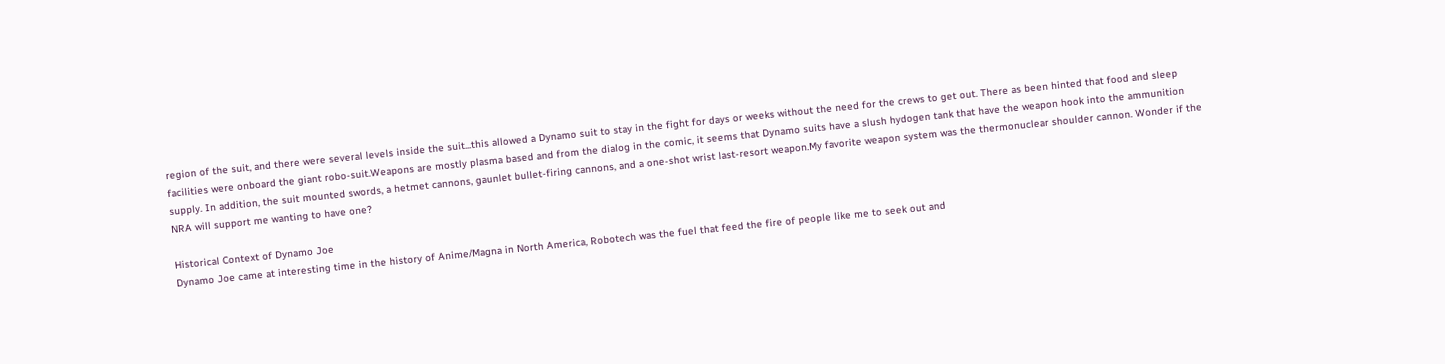region of the suit, and there were several levels inside the suit...this allowed a Dynamo suit to stay in the fight for days or weeks without the need for the crews to get out. There as been hinted that food and sleep facilities were onboard the giant robo-suit.Weapons are mostly plasma based and from the dialog in the comic, it seems that Dynamo suits have a slush hydogen tank that have the weapon hook into the ammunition supply. In addition, the suit mounted swords, a hetmet cannons, gaunlet bullet-firing cannons, and a one-shot wrist last-resort weapon.My favorite weapon system was the thermonuclear shoulder cannon. Wonder if the NRA will support me wanting to have one?

Historical Context of Dynamo Joe
Dynamo Joe came at interesting time in the history of Anime/Magna in North America, Robotech was the fuel that feed the fire of people like me to seek out and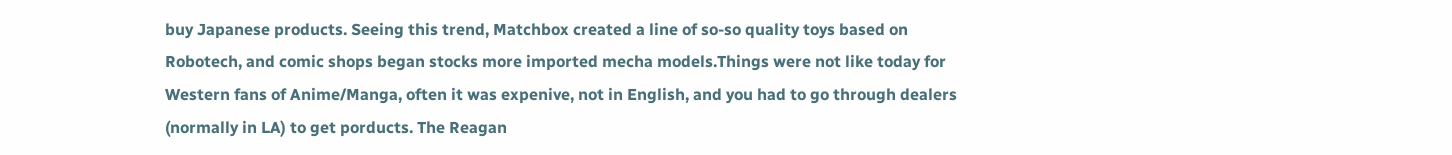buy Japanese products. Seeing this trend, Matchbox created a line of so-so quality toys based on Robotech, and comic shops began stocks more imported mecha models.Things were not like today for Western fans of Anime/Manga, often it was expenive, not in English, and you had to go through dealers (normally in LA) to get porducts. The Reagan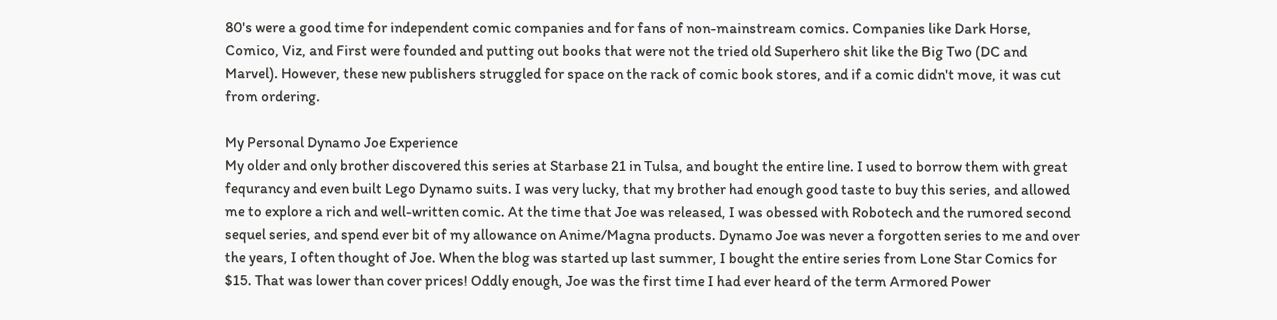80's were a good time for independent comic companies and for fans of non-mainstream comics. Companies like Dark Horse, Comico, Viz, and First were founded and putting out books that were not the tried old Superhero shit like the Big Two (DC and Marvel). However, these new publishers struggled for space on the rack of comic book stores, and if a comic didn't move, it was cut from ordering.

My Personal Dynamo Joe Experience
My older and only brother discovered this series at Starbase 21 in Tulsa, and bought the entire line. I used to borrow them with great fequrancy and even built Lego Dynamo suits. I was very lucky, that my brother had enough good taste to buy this series, and allowed me to explore a rich and well-written comic. At the time that Joe was released, I was obessed with Robotech and the rumored second sequel series, and spend ever bit of my allowance on Anime/Magna products. Dynamo Joe was never a forgotten series to me and over the years, I often thought of Joe. When the blog was started up last summer, I bought the entire series from Lone Star Comics for $15. That was lower than cover prices! Oddly enough, Joe was the first time I had ever heard of the term Armored Power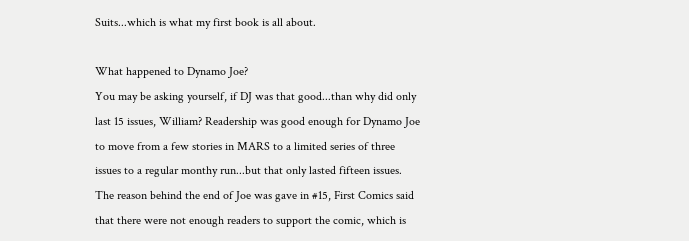Suits...which is what my first book is all about.

What happened to Dynamo Joe?
You may be asking yourself, if DJ was that good...than why did only last 15 issues, William? Readership was good enough for Dynamo Joe to move from a few stories in MARS to a limited series of three issues to a regular monthy run...but that only lasted fifteen issues. The reason behind the end of Joe was gave in #15, First Comics said that there were not enough readers to support the comic, which is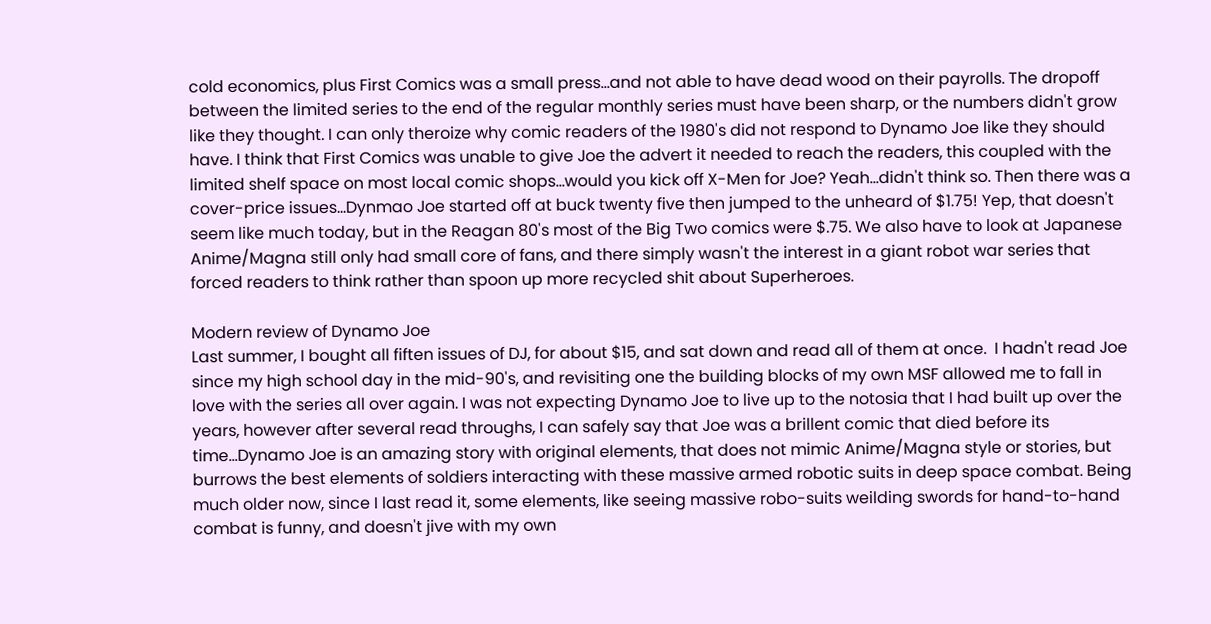cold economics, plus First Comics was a small press...and not able to have dead wood on their payrolls. The dropoff between the limited series to the end of the regular monthly series must have been sharp, or the numbers didn't grow like they thought. I can only theroize why comic readers of the 1980's did not respond to Dynamo Joe like they should have. I think that First Comics was unable to give Joe the advert it needed to reach the readers, this coupled with the limited shelf space on most local comic shops...would you kick off X-Men for Joe? Yeah...didn't think so. Then there was a cover-price issues...Dynmao Joe started off at buck twenty five then jumped to the unheard of $1.75! Yep, that doesn't seem like much today, but in the Reagan 80's most of the Big Two comics were $.75. We also have to look at Japanese Anime/Magna still only had small core of fans, and there simply wasn't the interest in a giant robot war series that forced readers to think rather than spoon up more recycled shit about Superheroes.

Modern review of Dynamo Joe
Last summer, I bought all fiften issues of DJ, for about $15, and sat down and read all of them at once.  I hadn't read Joe since my high school day in the mid-90's, and revisiting one the building blocks of my own MSF allowed me to fall in love with the series all over again. I was not expecting Dynamo Joe to live up to the notosia that I had built up over the years, however after several read throughs, I can safely say that Joe was a brillent comic that died before its time...Dynamo Joe is an amazing story with original elements, that does not mimic Anime/Magna style or stories, but burrows the best elements of soldiers interacting with these massive armed robotic suits in deep space combat. Being much older now, since I last read it, some elements, like seeing massive robo-suits weilding swords for hand-to-hand combat is funny, and doesn't jive with my own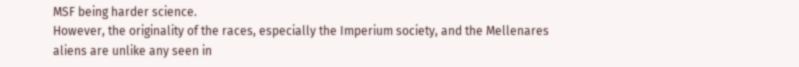MSF being harder science.
However, the originality of the races, especially the Imperium society, and the Mellenares aliens are unlike any seen in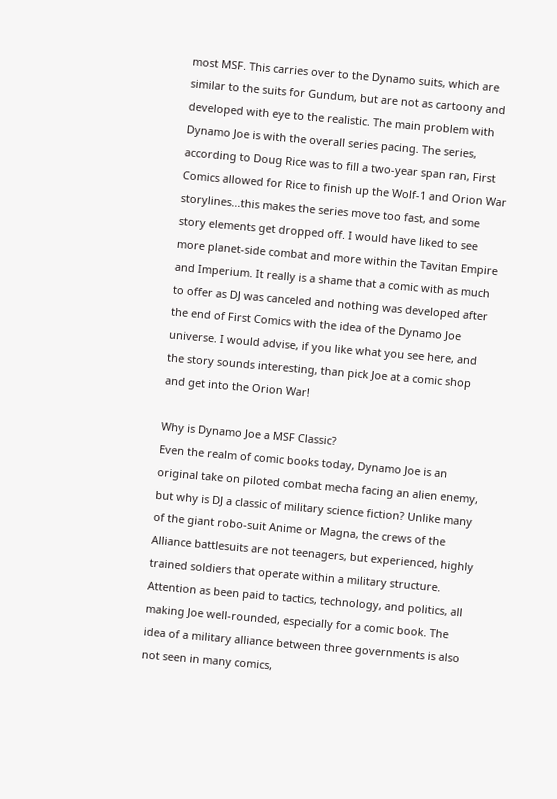most MSF. This carries over to the Dynamo suits, which are similar to the suits for Gundum, but are not as cartoony and developed with eye to the realistic. The main problem with Dynamo Joe is with the overall series pacing. The series, according to Doug Rice was to fill a two-year span ran, First Comics allowed for Rice to finish up the Wolf-1 and Orion War storylines...this makes the series move too fast, and some story elements get dropped off. I would have liked to see more planet-side combat and more within the Tavitan Empire and Imperium. It really is a shame that a comic with as much to offer as DJ was canceled and nothing was developed after the end of First Comics with the idea of the Dynamo Joe universe. I would advise, if you like what you see here, and the story sounds interesting, than pick Joe at a comic shop and get into the Orion War!

Why is Dynamo Joe a MSF Classic?
Even the realm of comic books today, Dynamo Joe is an original take on piloted combat mecha facing an alien enemy, but why is DJ a classic of military science fiction? Unlike many of the giant robo-suit Anime or Magna, the crews of the Alliance battlesuits are not teenagers, but experienced, highly trained soldiers that operate within a military structure. Attention as been paid to tactics, technology, and politics, all making Joe well-rounded, especially for a comic book. The idea of a military alliance between three governments is also not seen in many comics,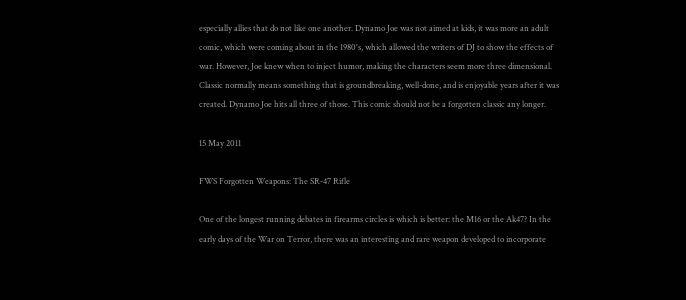especially allies that do not like one another. Dynamo Joe was not aimed at kids, it was more an adult comic, which were coming about in the 1980's, which allowed the writers of DJ to show the effects of war. However, Joe knew when to inject humor, making the characters seem more three dimensional. Classic normally means something that is groundbreaking, well-done, and is enjoyable years after it was created. Dynamo Joe hits all three of those. This comic should not be a forgotten classic any longer.

15 May 2011

FWS Forgotten Weapons: The SR-47 Rifle

One of the longest running debates in firearms circles is which is better: the M16 or the Ak47? In the early days of the War on Terror, there was an interesting and rare weapon developed to incorporate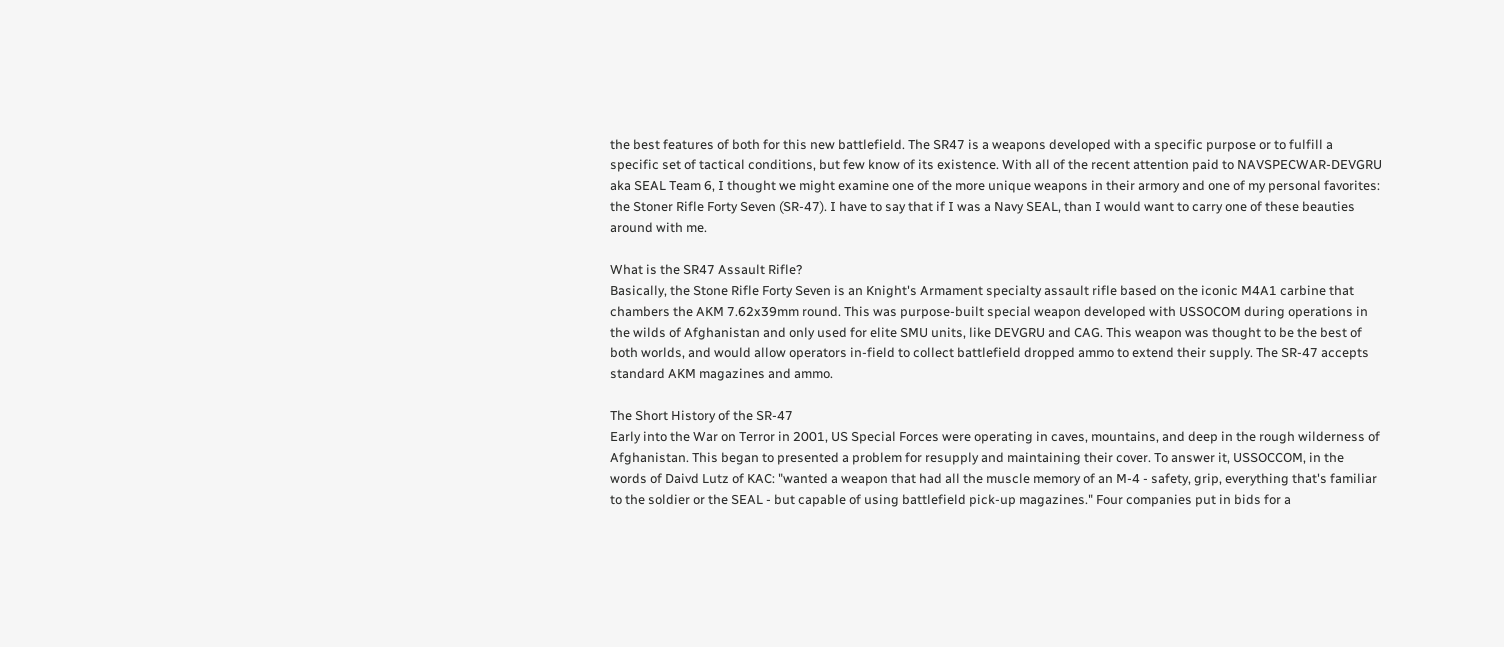the best features of both for this new battlefield. The SR47 is a weapons developed with a specific purpose or to fulfill a specific set of tactical conditions, but few know of its existence. With all of the recent attention paid to NAVSPECWAR-DEVGRU aka SEAL Team 6, I thought we might examine one of the more unique weapons in their armory and one of my personal favorites: the Stoner Rifle Forty Seven (SR-47). I have to say that if I was a Navy SEAL, than I would want to carry one of these beauties around with me.

What is the SR47 Assault Rifle?
Basically, the Stone Rifle Forty Seven is an Knight's Armament specialty assault rifle based on the iconic M4A1 carbine that chambers the AKM 7.62x39mm round. This was purpose-built special weapon developed with USSOCOM during operations in the wilds of Afghanistan and only used for elite SMU units, like DEVGRU and CAG. This weapon was thought to be the best of both worlds, and would allow operators in-field to collect battlefield dropped ammo to extend their supply. The SR-47 accepts standard AKM magazines and ammo.

The Short History of the SR-47
Early into the War on Terror in 2001, US Special Forces were operating in caves, mountains, and deep in the rough wilderness of Afghanistan. This began to presented a problem for resupply and maintaining their cover. To answer it, USSOCCOM, in the words of Daivd Lutz of KAC: "wanted a weapon that had all the muscle memory of an M-4 - safety, grip, everything that's familiar to the soldier or the SEAL - but capable of using battlefield pick-up magazines." Four companies put in bids for a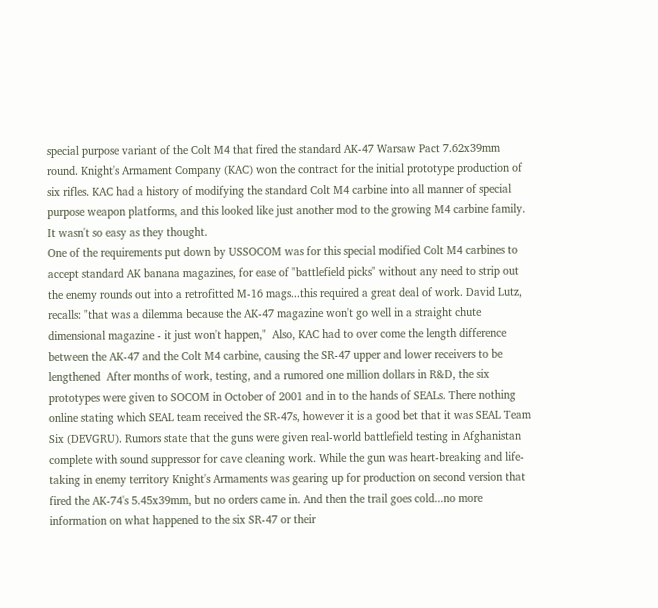special purpose variant of the Colt M4 that fired the standard AK-47 Warsaw Pact 7.62x39mm round. Knight's Armament Company (KAC) won the contract for the initial prototype production of six rifles. KAC had a history of modifying the standard Colt M4 carbine into all manner of special purpose weapon platforms, and this looked like just another mod to the growing M4 carbine family.
It wasn't so easy as they thought.
One of the requirements put down by USSOCOM was for this special modified Colt M4 carbines to accept standard AK banana magazines, for ease of "battlefield picks" without any need to strip out the enemy rounds out into a retrofitted M-16 mags...this required a great deal of work. David Lutz, recalls: "that was a dilemma because the AK-47 magazine won't go well in a straight chute dimensional magazine - it just won't happen,"  Also, KAC had to over come the length difference between the AK-47 and the Colt M4 carbine, causing the SR-47 upper and lower receivers to be lengthened  After months of work, testing, and a rumored one million dollars in R&D, the six prototypes were given to SOCOM in October of 2001 and in to the hands of SEALs. There nothing online stating which SEAL team received the SR-47s, however it is a good bet that it was SEAL Team Six (DEVGRU). Rumors state that the guns were given real-world battlefield testing in Afghanistan complete with sound suppressor for cave cleaning work. While the gun was heart-breaking and life-taking in enemy territory Knight's Armaments was gearing up for production on second version that fired the AK-74's 5.45x39mm, but no orders came in. And then the trail goes cold...no more information on what happened to the six SR-47 or their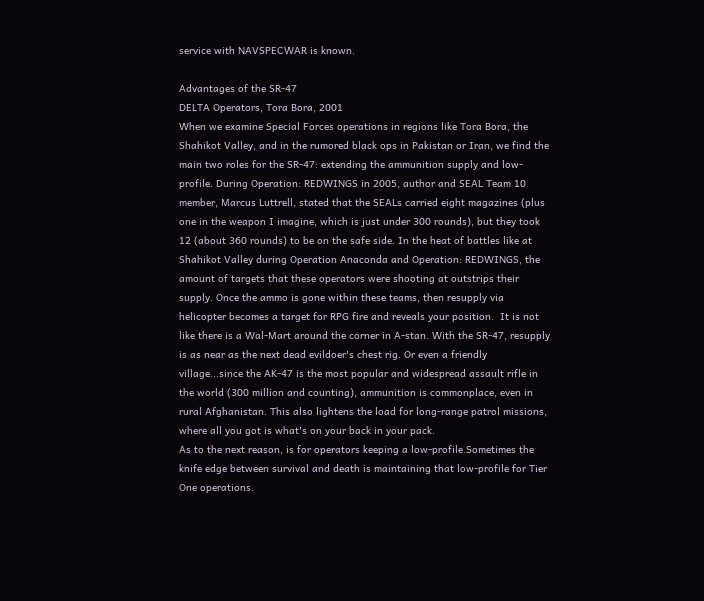service with NAVSPECWAR is known.

Advantages of the SR-47
DELTA Operators, Tora Bora, 2001
When we examine Special Forces operations in regions like Tora Bora, the Shahikot Valley, and in the rumored black ops in Pakistan or Iran, we find the main two roles for the SR-47: extending the ammunition supply and low-profile. During Operation: REDWINGS in 2005, author and SEAL Team 10 member, Marcus Luttrell, stated that the SEALs carried eight magazines (plus one in the weapon I imagine, which is just under 300 rounds), but they took 12 (about 360 rounds) to be on the safe side. In the heat of battles like at Shahikot Valley during Operation Anaconda and Operation: REDWINGS, the amount of targets that these operators were shooting at outstrips their supply. Once the ammo is gone within these teams, then resupply via helicopter becomes a target for RPG fire and reveals your position.  It is not like there is a Wal-Mart around the corner in A-stan. With the SR-47, resupply is as near as the next dead evildoer's chest rig. Or even a friendly village...since the AK-47 is the most popular and widespread assault rifle in the world (300 million and counting), ammunition is commonplace, even in rural Afghanistan. This also lightens the load for long-range patrol missions, where all you got is what's on your back in your pack.
As to the next reason, is for operators keeping a low-profile.Sometimes the knife edge between survival and death is maintaining that low-profile for Tier One operations.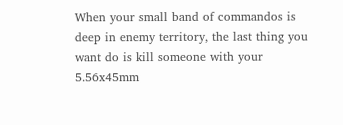When your small band of commandos is deep in enemy territory, the last thing you want do is kill someone with your 5.56x45mm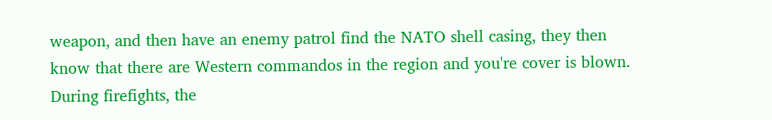weapon, and then have an enemy patrol find the NATO shell casing, they then know that there are Western commandos in the region and you're cover is blown. During firefights, the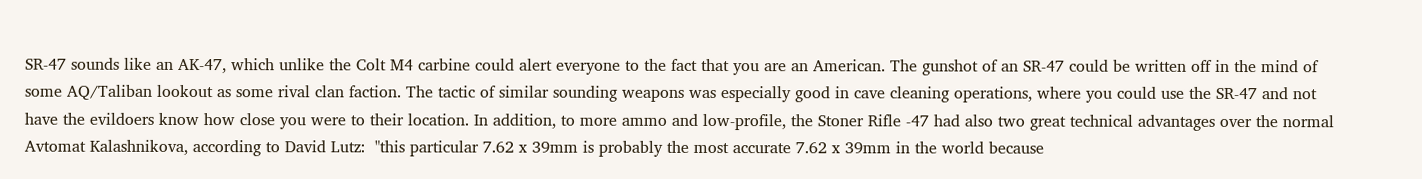SR-47 sounds like an AK-47, which unlike the Colt M4 carbine could alert everyone to the fact that you are an American. The gunshot of an SR-47 could be written off in the mind of some AQ/Taliban lookout as some rival clan faction. The tactic of similar sounding weapons was especially good in cave cleaning operations, where you could use the SR-47 and not have the evildoers know how close you were to their location. In addition, to more ammo and low-profile, the Stoner Rifle -47 had also two great technical advantages over the normal Avtomat Kalashnikova, according to David Lutz:  "this particular 7.62 x 39mm is probably the most accurate 7.62 x 39mm in the world because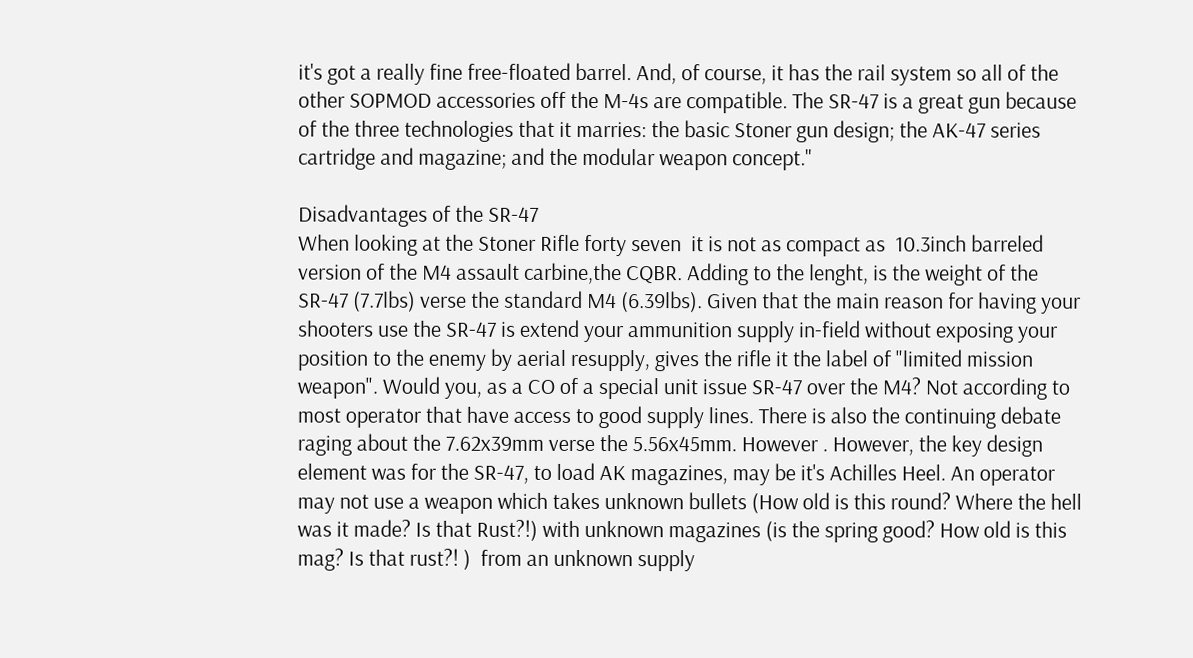it's got a really fine free-floated barrel. And, of course, it has the rail system so all of the other SOPMOD accessories off the M-4s are compatible. The SR-47 is a great gun because of the three technologies that it marries: the basic Stoner gun design; the AK-47 series cartridge and magazine; and the modular weapon concept."

Disadvantages of the SR-47
When looking at the Stoner Rifle forty seven  it is not as compact as  10.3inch barreled version of the M4 assault carbine,the CQBR. Adding to the lenght, is the weight of the SR-47 (7.7lbs) verse the standard M4 (6.39lbs). Given that the main reason for having your shooters use the SR-47 is extend your ammunition supply in-field without exposing your position to the enemy by aerial resupply, gives the rifle it the label of "limited mission weapon". Would you, as a CO of a special unit issue SR-47 over the M4? Not according to most operator that have access to good supply lines. There is also the continuing debate raging about the 7.62x39mm verse the 5.56x45mm. However . However, the key design element was for the SR-47, to load AK magazines, may be it's Achilles Heel. An operator may not use a weapon which takes unknown bullets (How old is this round? Where the hell was it made? Is that Rust?!) with unknown magazines (is the spring good? How old is this mag? Is that rust?! )  from an unknown supply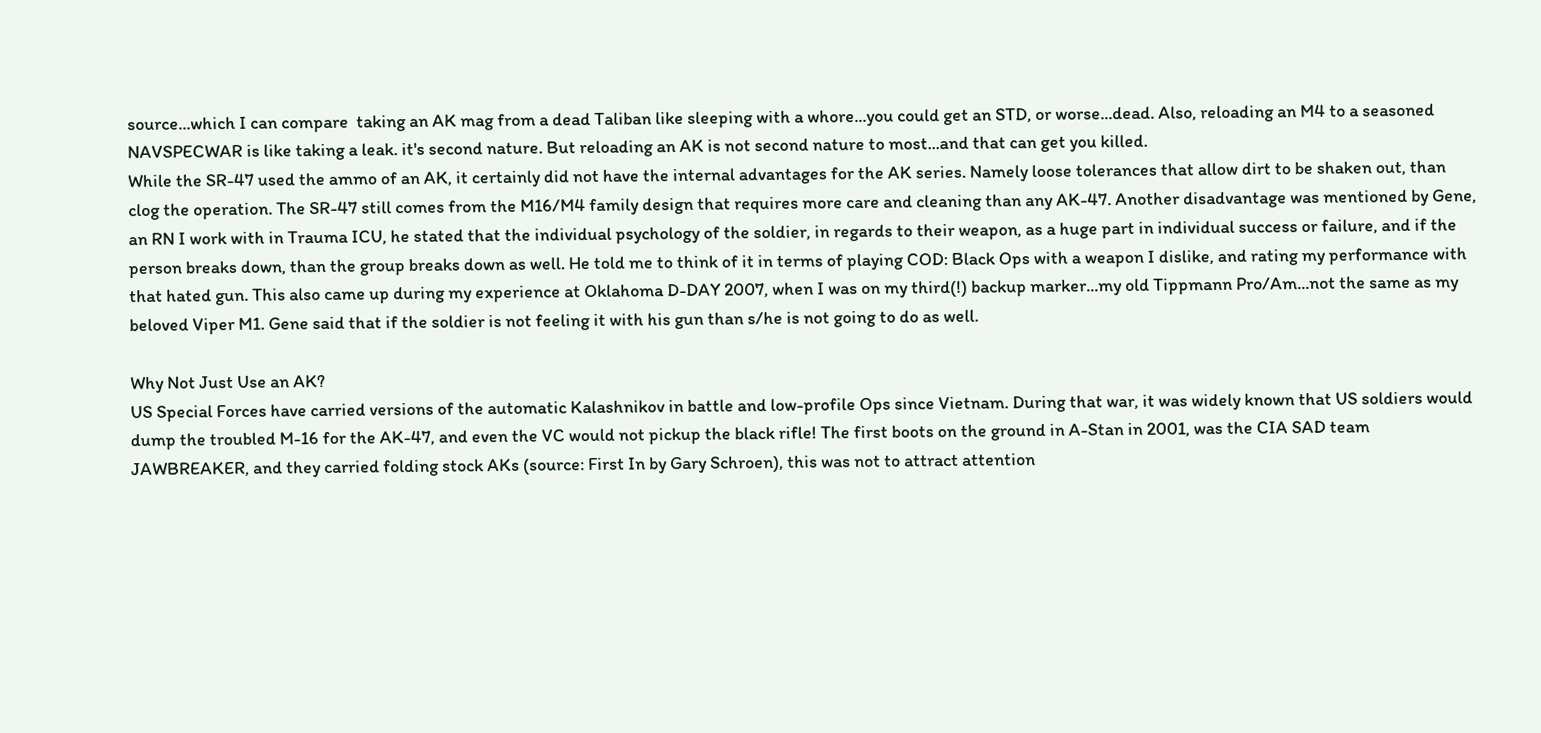source...which I can compare  taking an AK mag from a dead Taliban like sleeping with a whore...you could get an STD, or worse...dead. Also, reloading an M4 to a seasoned NAVSPECWAR is like taking a leak. it's second nature. But reloading an AK is not second nature to most...and that can get you killed.
While the SR-47 used the ammo of an AK, it certainly did not have the internal advantages for the AK series. Namely loose tolerances that allow dirt to be shaken out, than clog the operation. The SR-47 still comes from the M16/M4 family design that requires more care and cleaning than any AK-47. Another disadvantage was mentioned by Gene, an RN I work with in Trauma ICU, he stated that the individual psychology of the soldier, in regards to their weapon, as a huge part in individual success or failure, and if the person breaks down, than the group breaks down as well. He told me to think of it in terms of playing COD: Black Ops with a weapon I dislike, and rating my performance with that hated gun. This also came up during my experience at Oklahoma D-DAY 2007, when I was on my third(!) backup marker...my old Tippmann Pro/Am...not the same as my beloved Viper M1. Gene said that if the soldier is not feeling it with his gun than s/he is not going to do as well.

Why Not Just Use an AK?
US Special Forces have carried versions of the automatic Kalashnikov in battle and low-profile Ops since Vietnam. During that war, it was widely known that US soldiers would dump the troubled M-16 for the AK-47, and even the VC would not pickup the black rifle! The first boots on the ground in A-Stan in 2001, was the CIA SAD team JAWBREAKER, and they carried folding stock AKs (source: First In by Gary Schroen), this was not to attract attention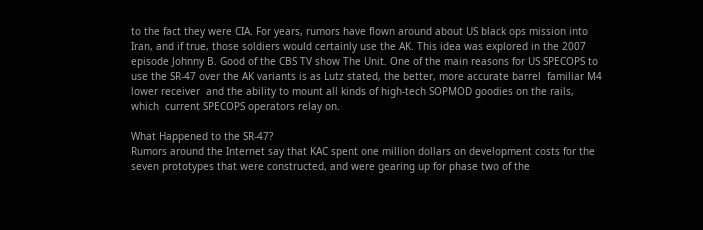to the fact they were CIA. For years, rumors have flown around about US black ops mission into Iran, and if true, those soldiers would certainly use the AK. This idea was explored in the 2007 episode Johnny B. Good of the CBS TV show The Unit. One of the main reasons for US SPECOPS to use the SR-47 over the AK variants is as Lutz stated, the better, more accurate barrel  familiar M4 lower receiver  and the ability to mount all kinds of high-tech SOPMOD goodies on the rails, which  current SPECOPS operators relay on.

What Happened to the SR-47?
Rumors around the Internet say that KAC spent one million dollars on development costs for the seven prototypes that were constructed, and were gearing up for phase two of the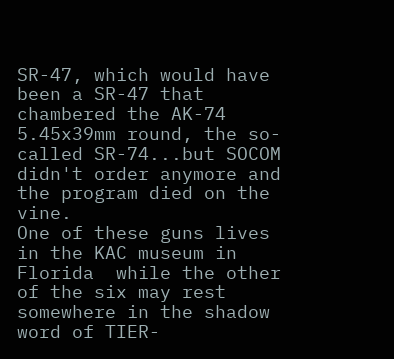SR-47, which would have been a SR-47 that chambered the AK-74 5.45x39mm round, the so-called SR-74...but SOCOM didn't order anymore and the program died on the vine.
One of these guns lives in the KAC museum in Florida  while the other of the six may rest somewhere in the shadow word of TIER-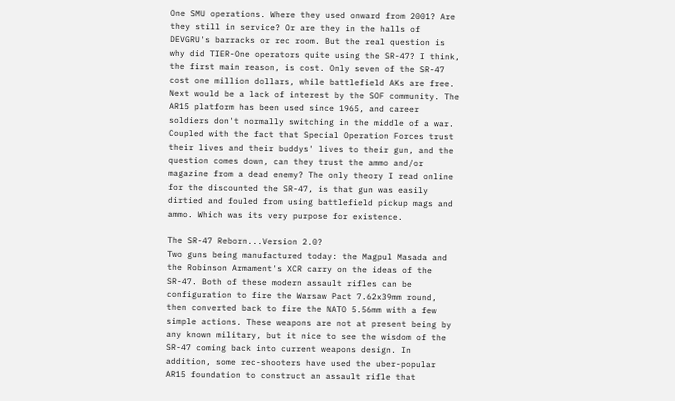One SMU operations. Where they used onward from 2001? Are they still in service? Or are they in the halls of DEVGRU's barracks or rec room. But the real question is why did TIER-One operators quite using the SR-47? I think, the first main reason, is cost. Only seven of the SR-47 cost one million dollars, while battlefield AKs are free. Next would be a lack of interest by the SOF community. The AR15 platform has been used since 1965, and career soldiers don't normally switching in the middle of a war. Coupled with the fact that Special Operation Forces trust their lives and their buddys' lives to their gun, and the question comes down, can they trust the ammo and/or magazine from a dead enemy? The only theory I read online for the discounted the SR-47, is that gun was easily dirtied and fouled from using battlefield pickup mags and ammo. Which was its very purpose for existence.

The SR-47 Reborn...Version 2.0?
Two guns being manufactured today: the Magpul Masada and the Robinson Armament's XCR carry on the ideas of the SR-47. Both of these modern assault rifles can be configuration to fire the Warsaw Pact 7.62x39mm round, then converted back to fire the NATO 5.56mm with a few simple actions. These weapons are not at present being by any known military, but it nice to see the wisdom of the SR-47 coming back into current weapons design. In addition, some rec-shooters have used the uber-popular AR15 foundation to construct an assault rifle that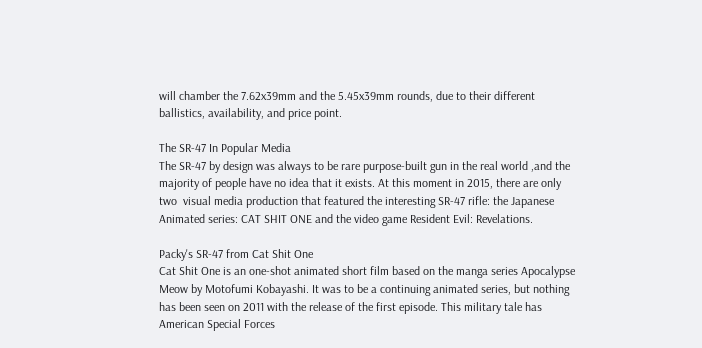will chamber the 7.62x39mm and the 5.45x39mm rounds, due to their different ballistics, availability, and price point.

The SR-47 In Popular Media
The SR-47 by design was always to be rare purpose-built gun in the real world ,and the majority of people have no idea that it exists. At this moment in 2015, there are only two  visual media production that featured the interesting SR-47 rifle: the Japanese Animated series: CAT SHIT ONE and the video game Resident Evil: Revelations.

Packy's SR-47 from Cat Shit One
Cat Shit One is an one-shot animated short film based on the manga series Apocalypse Meow by Motofumi Kobayashi. It was to be a continuing animated series, but nothing has been seen on 2011 with the release of the first episode. This military tale has American Special Forces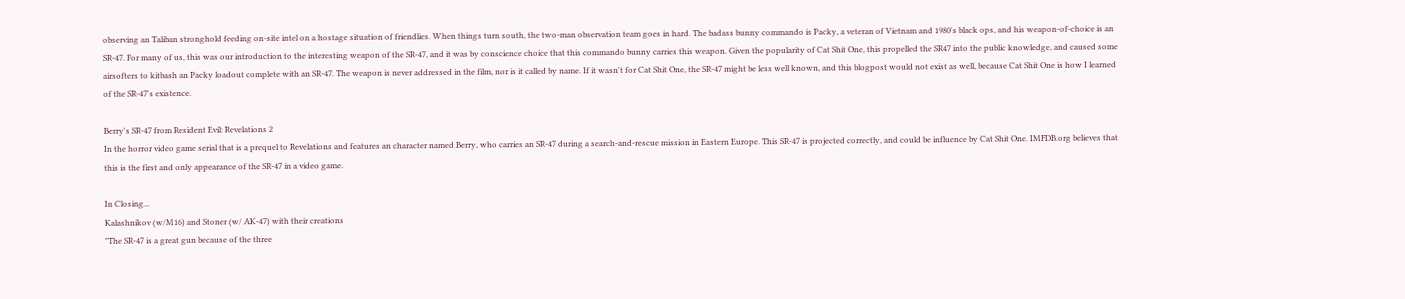observing an Taliban stronghold feeding on-site intel on a hostage situation of friendlies. When things turn south, the two-man observation team goes in hard. The badass bunny commando is Packy, a veteran of Vietnam and 1980's black ops, and his weapon-of-choice is an SR-47. For many of us, this was our introduction to the interesting weapon of the SR-47, and it was by conscience choice that this commando bunny carries this weapon. Given the popularity of Cat Shit One, this propelled the SR47 into the public knowledge, and caused some airsofters to kitbash an Packy loadout complete with an SR-47. The weapon is never addressed in the film, nor is it called by name. If it wasn't for Cat Shit One, the SR-47 might be less well known, and this blogpost would not exist as well, because Cat Shit One is how I learned of the SR-47's existence.

Berry's SR-47 from Resident Evil: Revelations 2
In the horror video game serial that is a prequel to Revelations and features an character named Berry, who carries an SR-47 during a search-and-rescue mission in Eastern Europe. This SR-47 is projected correctly, and could be influence by Cat Shit One. IMFDB.org believes that this is the first and only appearance of the SR-47 in a video game.

In Closing...
Kalashnikov (w/M16) and Stoner (w/ AK-47) with their creations
"The SR-47 is a great gun because of the three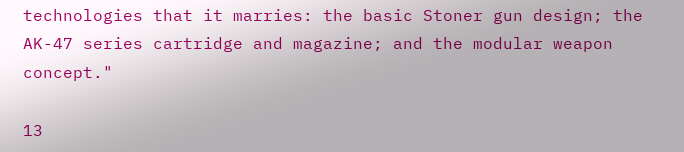technologies that it marries: the basic Stoner gun design; the AK-47 series cartridge and magazine; and the modular weapon concept."

13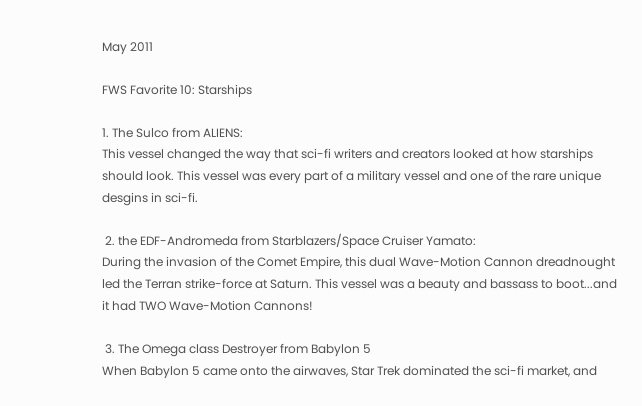May 2011

FWS Favorite 10: Starships

1. The Sulco from ALIENS:
This vessel changed the way that sci-fi writers and creators looked at how starships should look. This vessel was every part of a military vessel and one of the rare unique desgins in sci-fi.

 2. the EDF-Andromeda from Starblazers/Space Cruiser Yamato:
During the invasion of the Comet Empire, this dual Wave-Motion Cannon dreadnought led the Terran strike-force at Saturn. This vessel was a beauty and bassass to boot...and it had TWO Wave-Motion Cannons!

 3. The Omega class Destroyer from Babylon 5
When Babylon 5 came onto the airwaves, Star Trek dominated the sci-fi market, and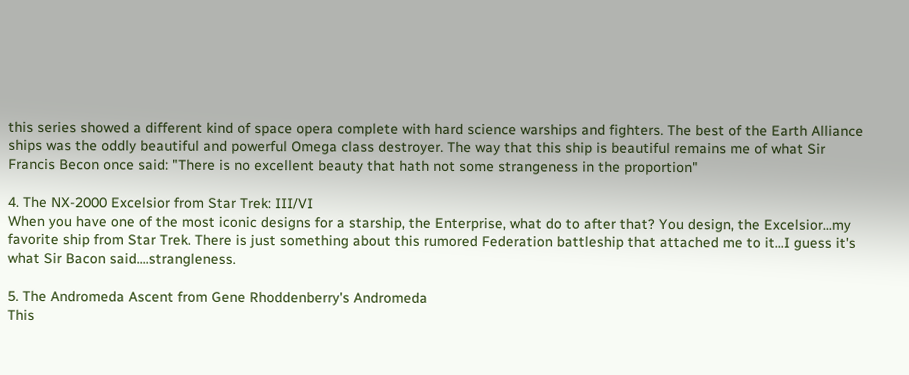this series showed a different kind of space opera complete with hard science warships and fighters. The best of the Earth Alliance ships was the oddly beautiful and powerful Omega class destroyer. The way that this ship is beautiful remains me of what Sir Francis Becon once said: "There is no excellent beauty that hath not some strangeness in the proportion"

4. The NX-2000 Excelsior from Star Trek: III/VI
When you have one of the most iconic designs for a starship, the Enterprise, what do to after that? You design, the Excelsior...my favorite ship from Star Trek. There is just something about this rumored Federation battleship that attached me to it...I guess it's what Sir Bacon said....strangleness.

5. The Andromeda Ascent from Gene Rhoddenberry's Andromeda
This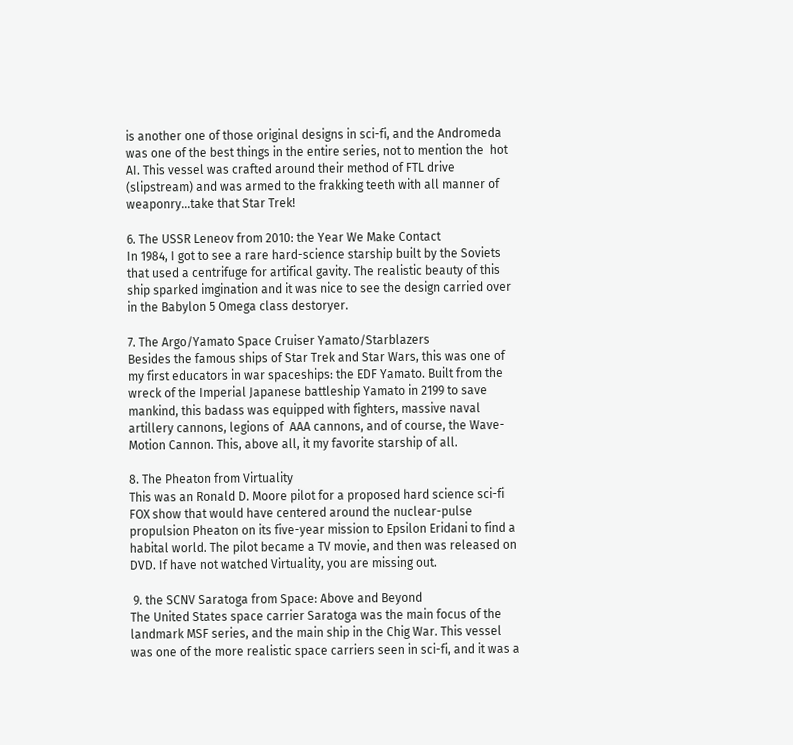is another one of those original designs in sci-fi, and the Andromeda was one of the best things in the entire series, not to mention the  hot AI. This vessel was crafted around their method of FTL drive (slipstream) and was armed to the frakking teeth with all manner of weaponry...take that Star Trek!

6. The USSR Leneov from 2010: the Year We Make Contact
In 1984, I got to see a rare hard-science starship built by the Soviets that used a centrifuge for artifical gavity. The realistic beauty of this ship sparked imgination and it was nice to see the design carried over in the Babylon 5 Omega class destoryer.

7. The Argo/Yamato Space Cruiser Yamato/Starblazers
Besides the famous ships of Star Trek and Star Wars, this was one of my first educators in war spaceships: the EDF Yamato. Built from the wreck of the Imperial Japanese battleship Yamato in 2199 to save mankind, this badass was equipped with fighters, massive naval artillery cannons, legions of  AAA cannons, and of course, the Wave-Motion Cannon. This, above all, it my favorite starship of all.

8. The Pheaton from Virtuality
This was an Ronald D. Moore pilot for a proposed hard science sci-fi FOX show that would have centered around the nuclear-pulse propulsion Pheaton on its five-year mission to Epsilon Eridani to find a habital world. The pilot became a TV movie, and then was released on DVD. If have not watched Virtuality, you are missing out.

 9. the SCNV Saratoga from Space: Above and Beyond
The United States space carrier Saratoga was the main focus of the landmark MSF series, and the main ship in the Chig War. This vessel was one of the more realistic space carriers seen in sci-fi, and it was a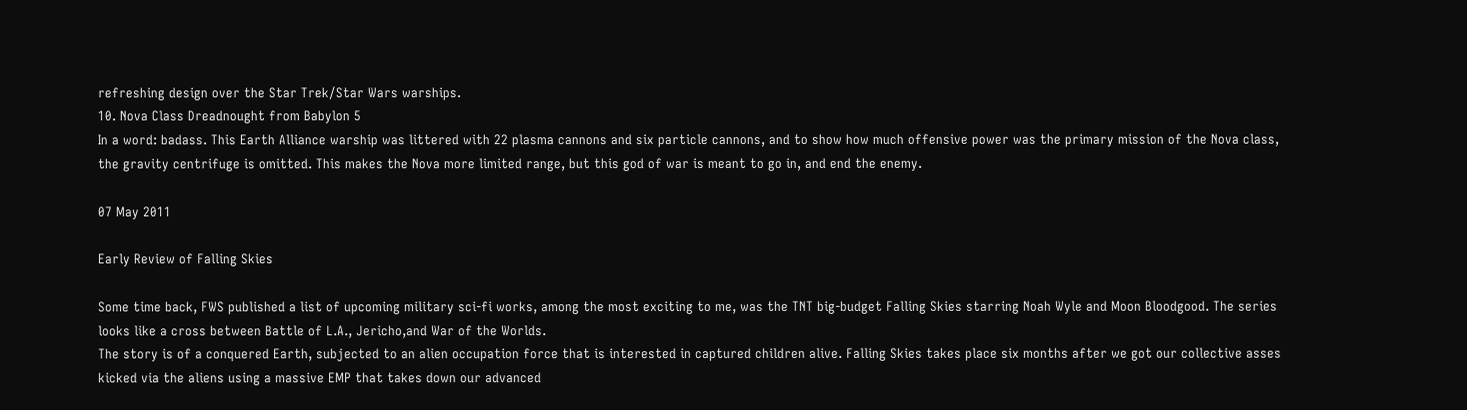refreshing design over the Star Trek/Star Wars warships.
10. Nova Class Dreadnought from Babylon 5
In a word: badass. This Earth Alliance warship was littered with 22 plasma cannons and six particle cannons, and to show how much offensive power was the primary mission of the Nova class, the gravity centrifuge is omitted. This makes the Nova more limited range, but this god of war is meant to go in, and end the enemy.

07 May 2011

Early Review of Falling Skies

Some time back, FWS published a list of upcoming military sci-fi works, among the most exciting to me, was the TNT big-budget Falling Skies starring Noah Wyle and Moon Bloodgood. The series looks like a cross between Battle of L.A., Jericho,and War of the Worlds.
The story is of a conquered Earth, subjected to an alien occupation force that is interested in captured children alive. Falling Skies takes place six months after we got our collective asses kicked via the aliens using a massive EMP that takes down our advanced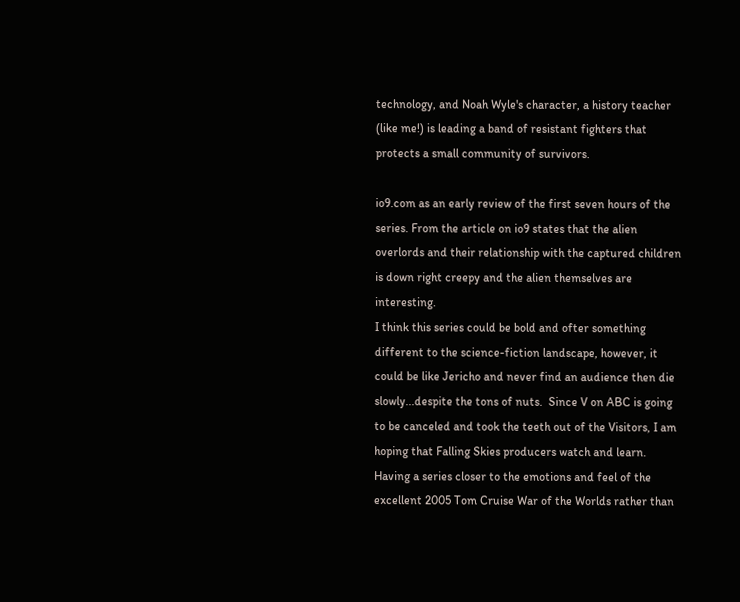technology, and Noah Wyle's character, a history teacher (like me!) is leading a band of resistant fighters that protects a small community of survivors.

io9.com as an early review of the first seven hours of the series. From the article on io9 states that the alien overlords and their relationship with the captured children is down right creepy and the alien themselves are interesting.
I think this series could be bold and ofter something different to the science-fiction landscape, however, it could be like Jericho and never find an audience then die slowly...despite the tons of nuts.  Since V on ABC is going to be canceled and took the teeth out of the Visitors, I am hoping that Falling Skies producers watch and learn. Having a series closer to the emotions and feel of the excellent 2005 Tom Cruise War of the Worlds rather than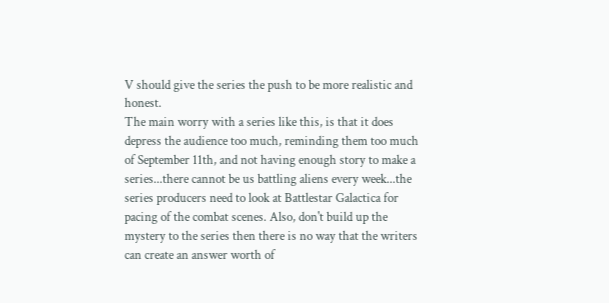V should give the series the push to be more realistic and honest.
The main worry with a series like this, is that it does depress the audience too much, reminding them too much of September 11th, and not having enough story to make a series...there cannot be us battling aliens every week...the series producers need to look at Battlestar Galactica for pacing of the combat scenes. Also, don't build up the mystery to the series then there is no way that the writers can create an answer worth of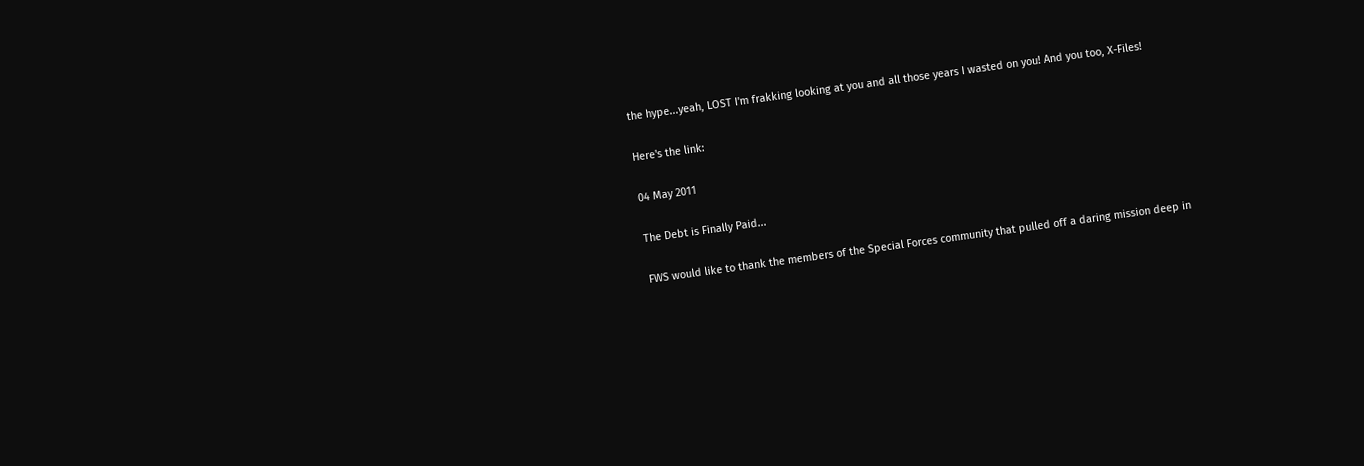the hype...yeah, LOST I'm frakking looking at you and all those years I wasted on you! And you too, X-Files!

Here's the link:

04 May 2011

The Debt is Finally Paid...

FWS would like to thank the members of the Special Forces community that pulled off a daring mission deep in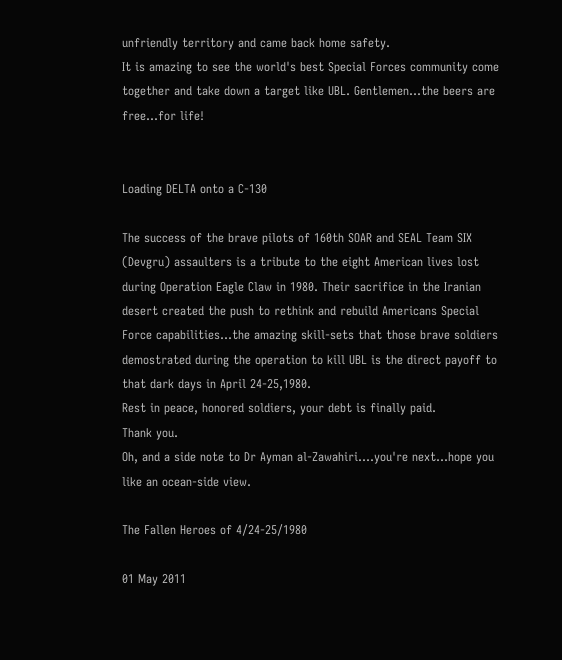unfriendly territory and came back home safety.
It is amazing to see the world's best Special Forces community come together and take down a target like UBL. Gentlemen...the beers are free...for life!


Loading DELTA onto a C-130

The success of the brave pilots of 160th SOAR and SEAL Team SIX (Devgru) assaulters is a tribute to the eight American lives lost during Operation Eagle Claw in 1980. Their sacrifice in the Iranian desert created the push to rethink and rebuild Americans Special Force capabilities...the amazing skill-sets that those brave soldiers demostrated during the operation to kill UBL is the direct payoff to that dark days in April 24-25,1980.
Rest in peace, honored soldiers, your debt is finally paid.
Thank you.
Oh, and a side note to Dr Ayman al-Zawahiri....you're next...hope you like an ocean-side view.

The Fallen Heroes of 4/24-25/1980

01 May 2011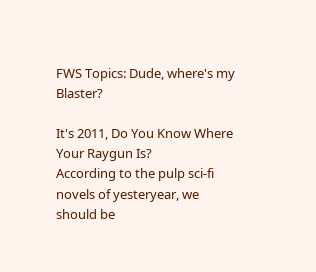FWS Topics: Dude, where's my Blaster?

It's 2011, Do You Know Where Your Raygun Is?
According to the pulp sci-fi novels of yesteryear, we should be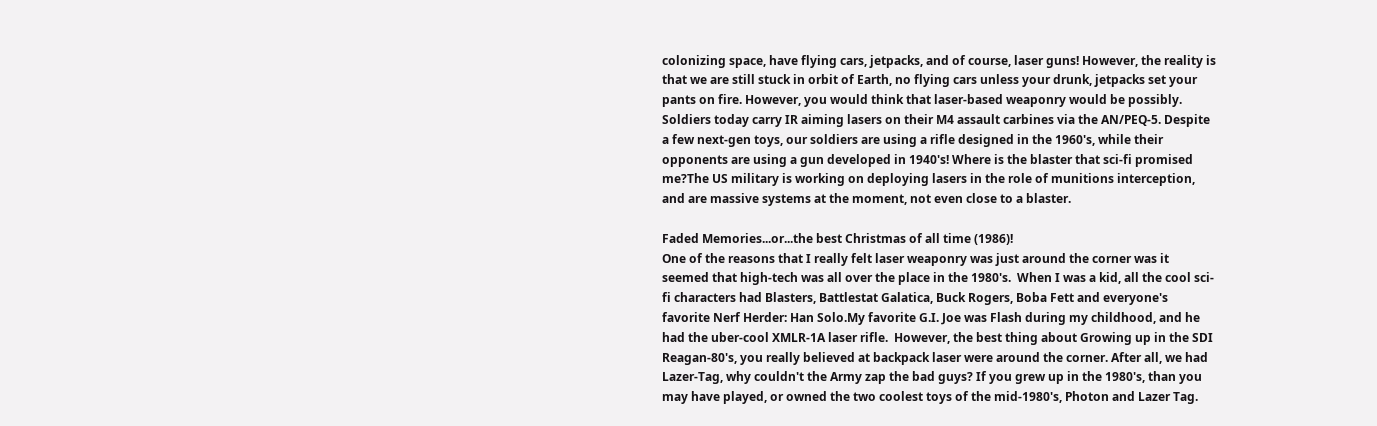colonizing space, have flying cars, jetpacks, and of course, laser guns! However, the reality is that we are still stuck in orbit of Earth, no flying cars unless your drunk, jetpacks set your pants on fire. However, you would think that laser-based weaponry would be possibly. Soldiers today carry IR aiming lasers on their M4 assault carbines via the AN/PEQ-5. Despite a few next-gen toys, our soldiers are using a rifle designed in the 1960's, while their opponents are using a gun developed in 1940's! Where is the blaster that sci-fi promised me?The US military is working on deploying lasers in the role of munitions interception, and are massive systems at the moment, not even close to a blaster.

Faded Memories...or...the best Christmas of all time (1986)!
One of the reasons that I really felt laser weaponry was just around the corner was it seemed that high-tech was all over the place in the 1980's.  When I was a kid, all the cool sci-fi characters had Blasters, Battlestat Galatica, Buck Rogers, Boba Fett and everyone's favorite Nerf Herder: Han Solo.My favorite G.I. Joe was Flash during my childhood, and he had the uber-cool XMLR-1A laser rifle.  However, the best thing about Growing up in the SDI Reagan-80's, you really believed at backpack laser were around the corner. After all, we had Lazer-Tag, why couldn't the Army zap the bad guys? If you grew up in the 1980's, than you may have played, or owned the two coolest toys of the mid-1980's, Photon and Lazer Tag.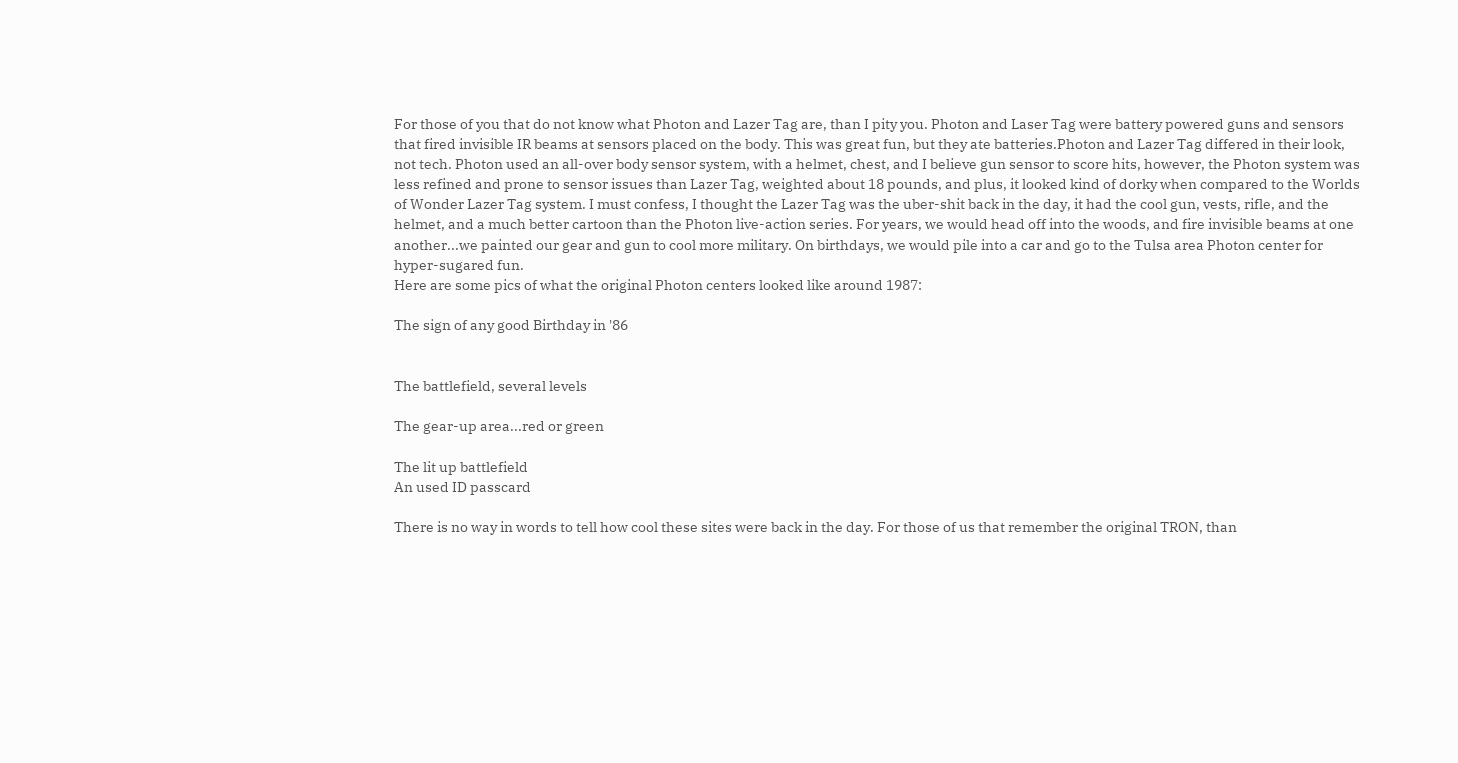For those of you that do not know what Photon and Lazer Tag are, than I pity you. Photon and Laser Tag were battery powered guns and sensors that fired invisible IR beams at sensors placed on the body. This was great fun, but they ate batteries.Photon and Lazer Tag differed in their look, not tech. Photon used an all-over body sensor system, with a helmet, chest, and I believe gun sensor to score hits, however, the Photon system was less refined and prone to sensor issues than Lazer Tag, weighted about 18 pounds, and plus, it looked kind of dorky when compared to the Worlds of Wonder Lazer Tag system. I must confess, I thought the Lazer Tag was the uber-shit back in the day, it had the cool gun, vests, rifle, and the helmet, and a much better cartoon than the Photon live-action series. For years, we would head off into the woods, and fire invisible beams at one another...we painted our gear and gun to cool more military. On birthdays, we would pile into a car and go to the Tulsa area Photon center for hyper-sugared fun.
Here are some pics of what the original Photon centers looked like around 1987:

The sign of any good Birthday in '86


The battlefield, several levels

The gear-up area...red or green

The lit up battlefield
An used ID passcard

There is no way in words to tell how cool these sites were back in the day. For those of us that remember the original TRON, than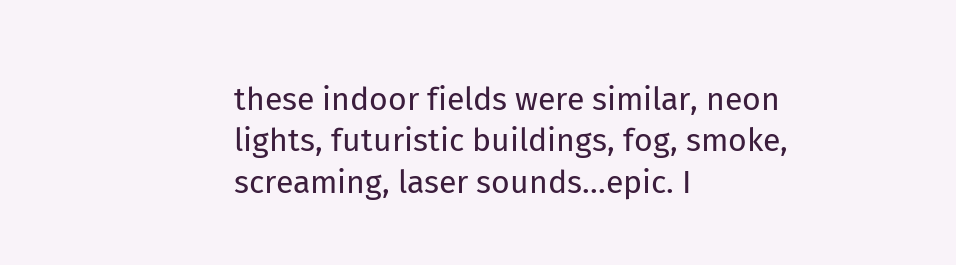these indoor fields were similar, neon lights, futuristic buildings, fog, smoke, screaming, laser sounds...epic. I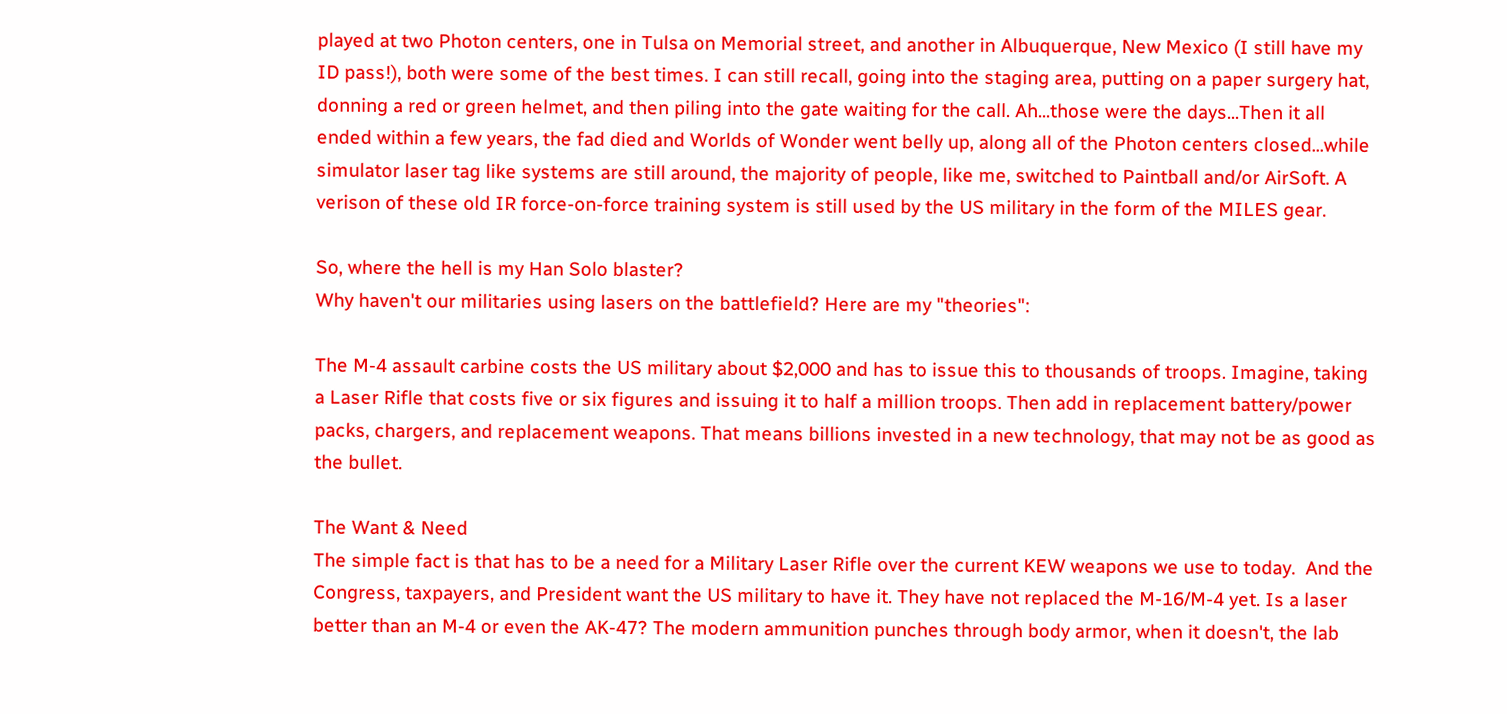played at two Photon centers, one in Tulsa on Memorial street, and another in Albuquerque, New Mexico (I still have my ID pass!), both were some of the best times. I can still recall, going into the staging area, putting on a paper surgery hat, donning a red or green helmet, and then piling into the gate waiting for the call. Ah...those were the days...Then it all ended within a few years, the fad died and Worlds of Wonder went belly up, along all of the Photon centers closed...while simulator laser tag like systems are still around, the majority of people, like me, switched to Paintball and/or AirSoft. A verison of these old IR force-on-force training system is still used by the US military in the form of the MILES gear.

So, where the hell is my Han Solo blaster?
Why haven't our militaries using lasers on the battlefield? Here are my "theories":

The M-4 assault carbine costs the US military about $2,000 and has to issue this to thousands of troops. Imagine, taking a Laser Rifle that costs five or six figures and issuing it to half a million troops. Then add in replacement battery/power packs, chargers, and replacement weapons. That means billions invested in a new technology, that may not be as good as the bullet.

The Want & Need
The simple fact is that has to be a need for a Military Laser Rifle over the current KEW weapons we use to today.  And the Congress, taxpayers, and President want the US military to have it. They have not replaced the M-16/M-4 yet. Is a laser better than an M-4 or even the AK-47? The modern ammunition punches through body armor, when it doesn't, the lab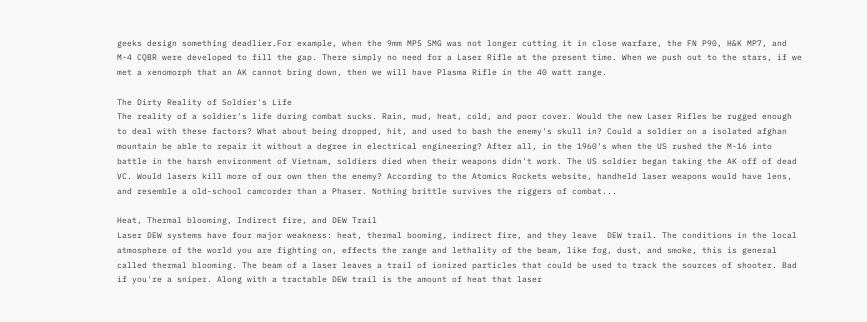geeks design something deadlier.For example, when the 9mm MP5 SMG was not longer cutting it in close warfare, the FN P90, H&K MP7, and M-4 CQBR were developed to fill the gap. There simply no need for a Laser Rifle at the present time. When we push out to the stars, if we met a xenomorph that an AK cannot bring down, then we will have Plasma Rifle in the 40 watt range.

The Dirty Reality of Soldier's Life
The reality of a soldier's life during combat sucks. Rain, mud, heat, cold, and poor cover. Would the new Laser Rifles be rugged enough to deal with these factors? What about being dropped, hit, and used to bash the enemy's skull in? Could a soldier on a isolated afghan mountain be able to repair it without a degree in electrical engineering? After all, in the 1960's when the US rushed the M-16 into battle in the harsh environment of Vietnam, soldiers died when their weapons didn't work. The US soldier began taking the AK off of dead VC. Would lasers kill more of our own then the enemy? According to the Atomics Rockets website, handheld laser weapons would have lens, and resemble a old-school camcorder than a Phaser. Nothing brittle survives the riggers of combat...

Heat, Thermal blooming, Indirect fire, and DEW Trail
Laser DEW systems have four major weakness: heat, thermal booming, indirect fire, and they leave  DEW trail. The conditions in the local atmosphere of the world you are fighting on, effects the range and lethality of the beam, like fog, dust, and smoke, this is general called thermal blooming. The beam of a laser leaves a trail of ionized particles that could be used to track the sources of shooter. Bad if you're a sniper. Along with a tractable DEW trail is the amount of heat that laser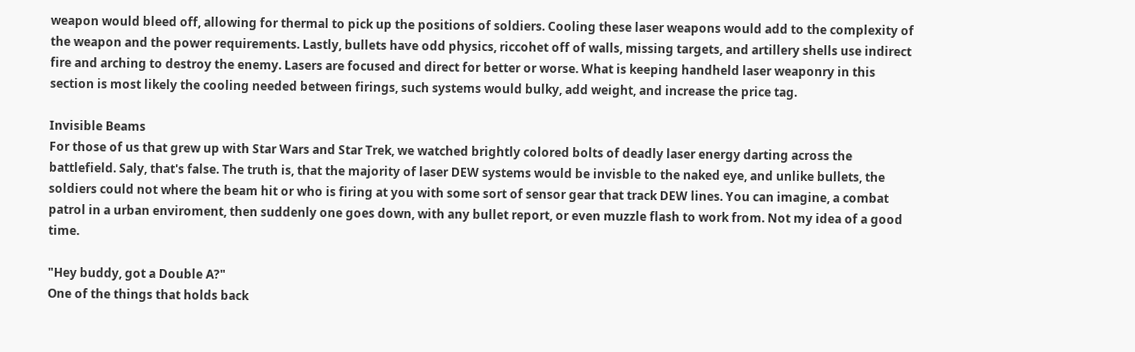weapon would bleed off, allowing for thermal to pick up the positions of soldiers. Cooling these laser weapons would add to the complexity of the weapon and the power requirements. Lastly, bullets have odd physics, riccohet off of walls, missing targets, and artillery shells use indirect fire and arching to destroy the enemy. Lasers are focused and direct for better or worse. What is keeping handheld laser weaponry in this section is most likely the cooling needed between firings, such systems would bulky, add weight, and increase the price tag.

Invisible Beams
For those of us that grew up with Star Wars and Star Trek, we watched brightly colored bolts of deadly laser energy darting across the battlefield. Saly, that's false. The truth is, that the majority of laser DEW systems would be invisble to the naked eye, and unlike bullets, the soldiers could not where the beam hit or who is firing at you with some sort of sensor gear that track DEW lines. You can imagine, a combat patrol in a urban enviroment, then suddenly one goes down, with any bullet report, or even muzzle flash to work from. Not my idea of a good time.

"Hey buddy, got a Double A?"
One of the things that holds back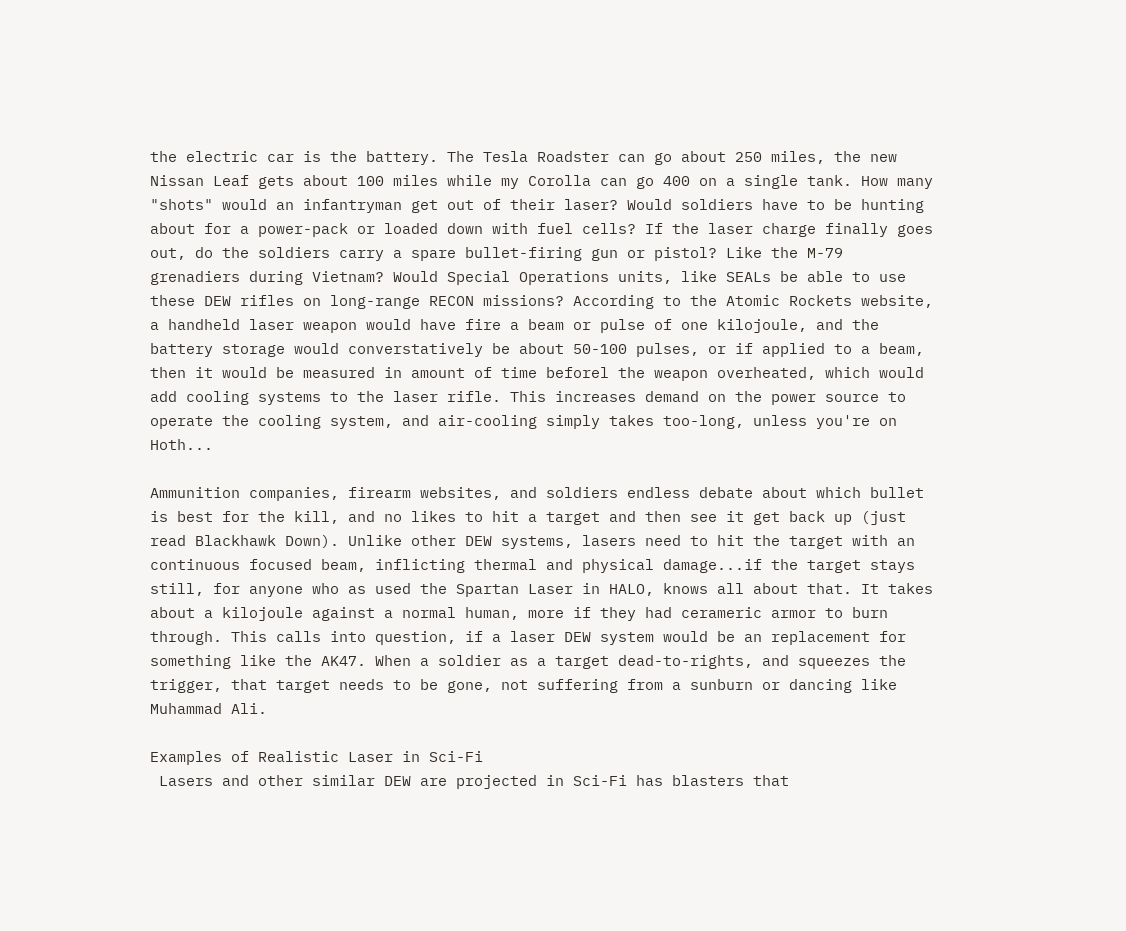the electric car is the battery. The Tesla Roadster can go about 250 miles, the new Nissan Leaf gets about 100 miles while my Corolla can go 400 on a single tank. How many "shots" would an infantryman get out of their laser? Would soldiers have to be hunting about for a power-pack or loaded down with fuel cells? If the laser charge finally goes out, do the soldiers carry a spare bullet-firing gun or pistol? Like the M-79 grenadiers during Vietnam? Would Special Operations units, like SEALs be able to use these DEW rifles on long-range RECON missions? According to the Atomic Rockets website, a handheld laser weapon would have fire a beam or pulse of one kilojoule, and the battery storage would converstatively be about 50-100 pulses, or if applied to a beam, then it would be measured in amount of time beforel the weapon overheated, which would add cooling systems to the laser rifle. This increases demand on the power source to operate the cooling system, and air-cooling simply takes too-long, unless you're on Hoth...

Ammunition companies, firearm websites, and soldiers endless debate about which bullet is best for the kill, and no likes to hit a target and then see it get back up (just read Blackhawk Down). Unlike other DEW systems, lasers need to hit the target with an continuous focused beam, inflicting thermal and physical damage...if the target stays still, for anyone who as used the Spartan Laser in HALO, knows all about that. It takes about a kilojoule against a normal human, more if they had cerameric armor to burn through. This calls into question, if a laser DEW system would be an replacement for something like the AK47. When a soldier as a target dead-to-rights, and squeezes the trigger, that target needs to be gone, not suffering from a sunburn or dancing like Muhammad Ali.

Examples of Realistic Laser in Sci-Fi
 Lasers and other similar DEW are projected in Sci-Fi has blasters that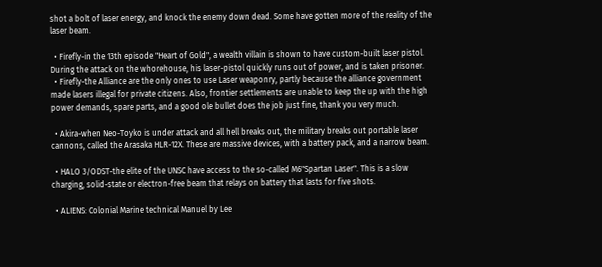shot a bolt of laser energy, and knock the enemy down dead. Some have gotten more of the reality of the laser beam.

  • Firefly-in the 13th episode "Heart of Gold", a wealth villain is shown to have custom-built laser pistol. During the attack on the whorehouse, his laser-pistol quickly runs out of power, and is taken prisoner.
  • Firefly-the Alliance are the only ones to use Laser weaponry, partly because the alliance government  made lasers illegal for private citizens. Also, frontier settlements are unable to keep the up with the high power demands, spare parts, and a good ole bullet does the job just fine, thank you very much.

  • Akira-when Neo-Toyko is under attack and all hell breaks out, the military breaks out portable laser cannons, called the Arasaka HLR-12X. These are massive devices, with a battery pack, and a narrow beam.

  • HALO 3/ODST-the elite of the UNSC have access to the so-called M6"Spartan Laser". This is a slow charging, solid-state or electron-free beam that relays on battery that lasts for five shots.

  • ALIENS: Colonial Marine technical Manuel by Lee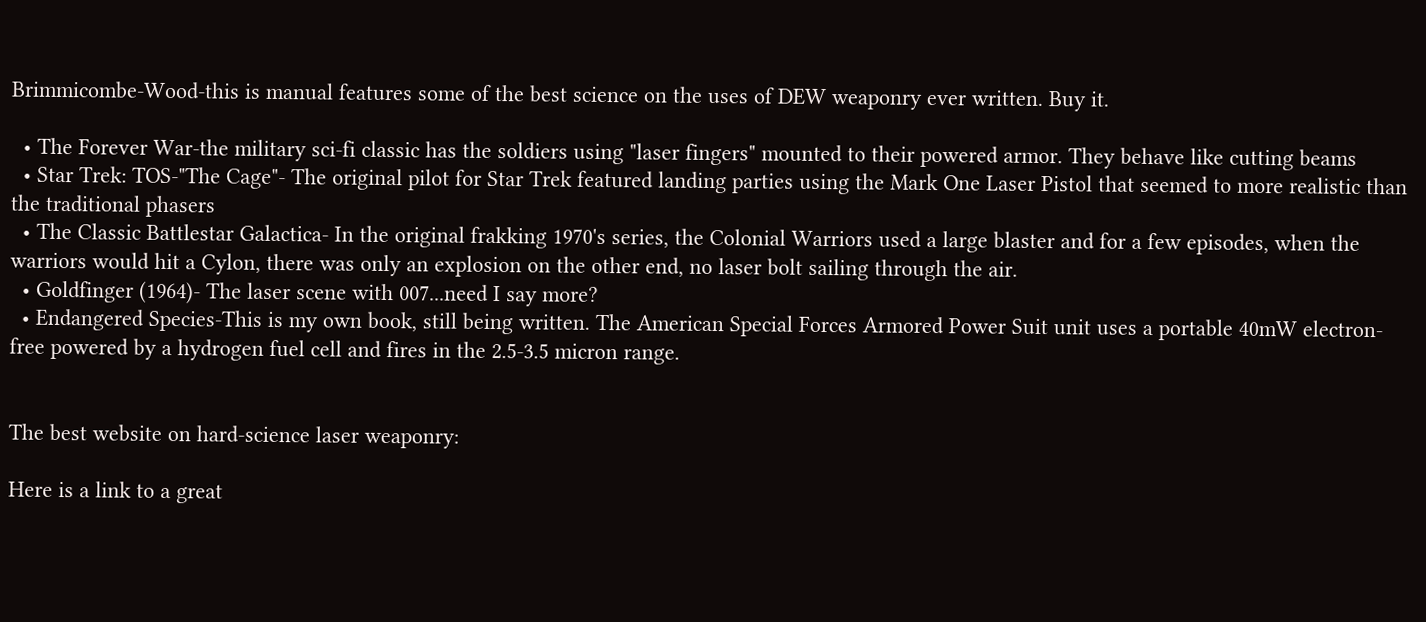Brimmicombe-Wood-this is manual features some of the best science on the uses of DEW weaponry ever written. Buy it.

  • The Forever War-the military sci-fi classic has the soldiers using "laser fingers" mounted to their powered armor. They behave like cutting beams
  • Star Trek: TOS-"The Cage"- The original pilot for Star Trek featured landing parties using the Mark One Laser Pistol that seemed to more realistic than the traditional phasers
  • The Classic Battlestar Galactica- In the original frakking 1970's series, the Colonial Warriors used a large blaster and for a few episodes, when the warriors would hit a Cylon, there was only an explosion on the other end, no laser bolt sailing through the air.
  • Goldfinger (1964)- The laser scene with 007...need I say more?
  • Endangered Species-This is my own book, still being written. The American Special Forces Armored Power Suit unit uses a portable 40mW electron-free powered by a hydrogen fuel cell and fires in the 2.5-3.5 micron range.


The best website on hard-science laser weaponry:

Here is a link to a great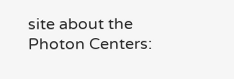site about the Photon Centers: